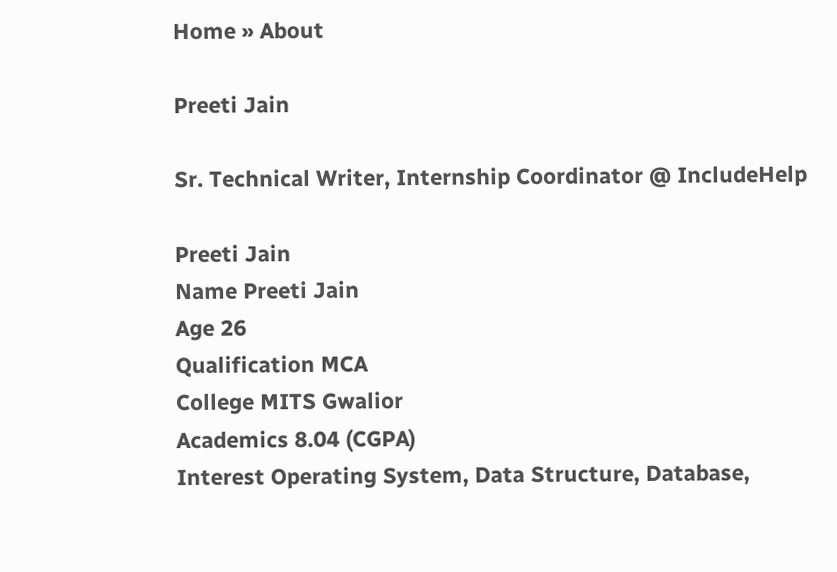Home » About

Preeti Jain

Sr. Technical Writer, Internship Coordinator @ IncludeHelp

Preeti Jain
Name Preeti Jain
Age 26
Qualification MCA
College MITS Gwalior
Academics 8.04 (CGPA)
Interest Operating System, Data Structure, Database,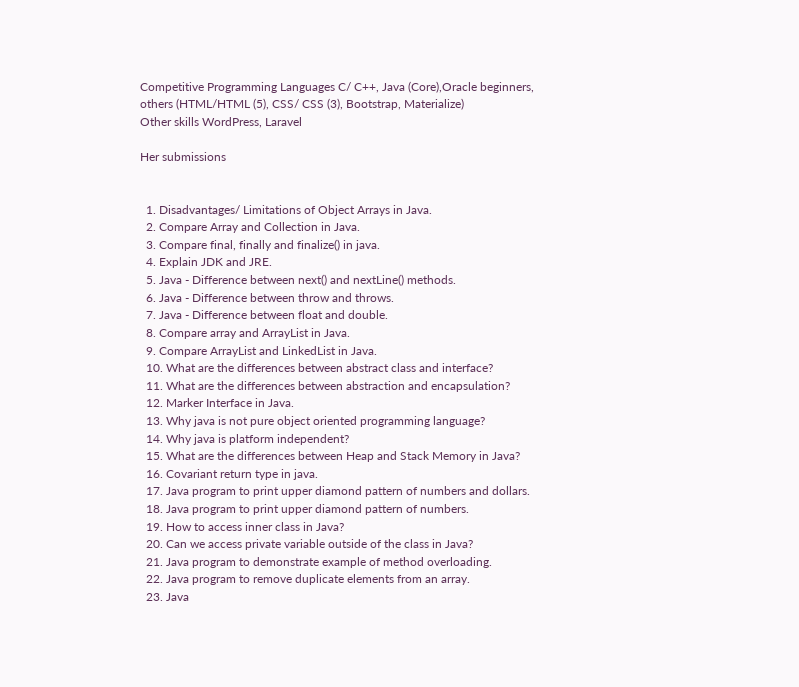Competitive Programming Languages C/ C++, Java (Core),Oracle beginners, others (HTML/HTML (5), CSS/ CSS (3), Bootstrap, Materialize)
Other skills WordPress, Laravel

Her submissions


  1. Disadvantages/ Limitations of Object Arrays in Java.
  2. Compare Array and Collection in Java.
  3. Compare final, finally and finalize() in java.
  4. Explain JDK and JRE.
  5. Java - Difference between next() and nextLine() methods.
  6. Java - Difference between throw and throws.
  7. Java - Difference between float and double.
  8. Compare array and ArrayList in Java.
  9. Compare ArrayList and LinkedList in Java.
  10. What are the differences between abstract class and interface?
  11. What are the differences between abstraction and encapsulation?
  12. Marker Interface in Java.
  13. Why java is not pure object oriented programming language?
  14. Why java is platform independent?
  15. What are the differences between Heap and Stack Memory in Java?
  16. Covariant return type in java.
  17. Java program to print upper diamond pattern of numbers and dollars.
  18. Java program to print upper diamond pattern of numbers.
  19. How to access inner class in Java?
  20. Can we access private variable outside of the class in Java?
  21. Java program to demonstrate example of method overloading.
  22. Java program to remove duplicate elements from an array.
  23. Java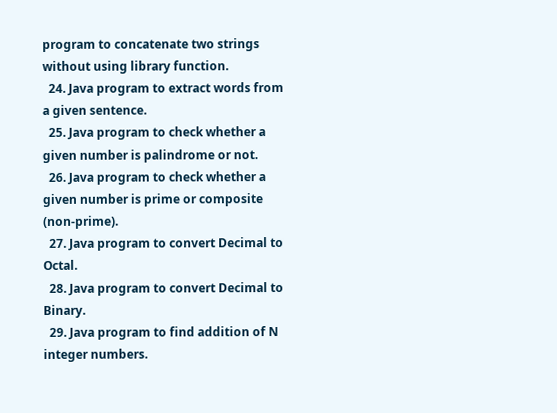program to concatenate two strings without using library function.
  24. Java program to extract words from a given sentence.
  25. Java program to check whether a given number is palindrome or not.
  26. Java program to check whether a given number is prime or composite (non-prime).
  27. Java program to convert Decimal to Octal.
  28. Java program to convert Decimal to Binary.
  29. Java program to find addition of N integer numbers.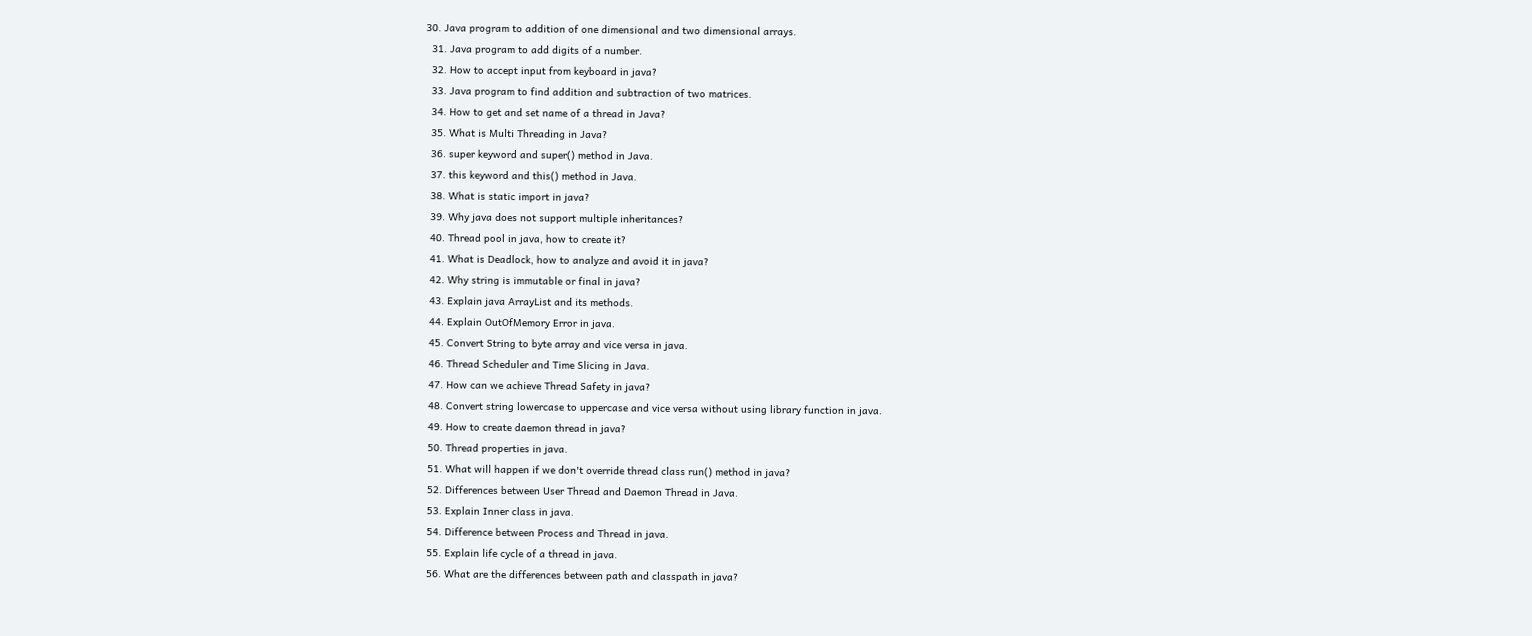30. Java program to addition of one dimensional and two dimensional arrays.
  31. Java program to add digits of a number.
  32. How to accept input from keyboard in java?
  33. Java program to find addition and subtraction of two matrices.
  34. How to get and set name of a thread in Java?
  35. What is Multi Threading in Java?
  36. super keyword and super() method in Java.
  37. this keyword and this() method in Java.
  38. What is static import in java?
  39. Why java does not support multiple inheritances?
  40. Thread pool in java, how to create it?
  41. What is Deadlock, how to analyze and avoid it in java?
  42. Why string is immutable or final in java?
  43. Explain java ArrayList and its methods.
  44. Explain OutOfMemory Error in java.
  45. Convert String to byte array and vice versa in java.
  46. Thread Scheduler and Time Slicing in Java.
  47. How can we achieve Thread Safety in java?
  48. Convert string lowercase to uppercase and vice versa without using library function in java.
  49. How to create daemon thread in java?
  50. Thread properties in java.
  51. What will happen if we don't override thread class run() method in java?
  52. Differences between User Thread and Daemon Thread in Java.
  53. Explain Inner class in java.
  54. Difference between Process and Thread in java.
  55. Explain life cycle of a thread in java.
  56. What are the differences between path and classpath in java?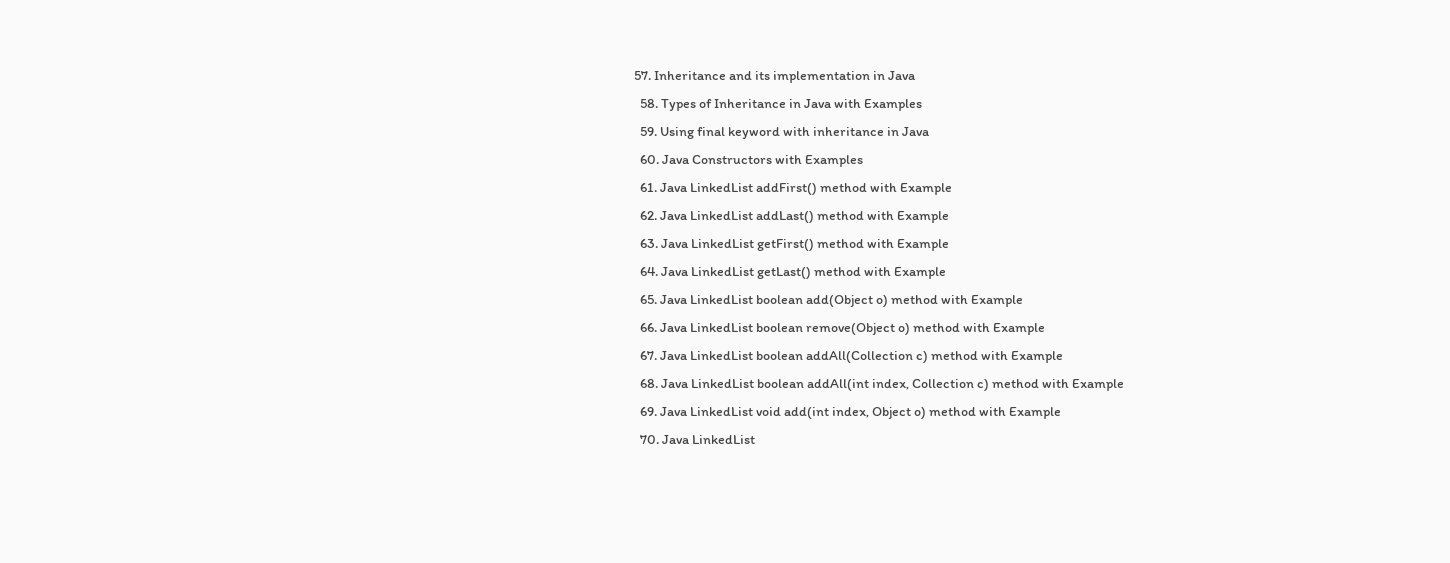57. Inheritance and its implementation in Java
  58. Types of Inheritance in Java with Examples
  59. Using final keyword with inheritance in Java
  60. Java Constructors with Examples
  61. Java LinkedList addFirst() method with Example
  62. Java LinkedList addLast() method with Example
  63. Java LinkedList getFirst() method with Example
  64. Java LinkedList getLast() method with Example
  65. Java LinkedList boolean add(Object o) method with Example
  66. Java LinkedList boolean remove(Object o) method with Example
  67. Java LinkedList boolean addAll(Collection c) method with Example
  68. Java LinkedList boolean addAll(int index, Collection c) method with Example
  69. Java LinkedList void add(int index, Object o) method with Example
  70. Java LinkedList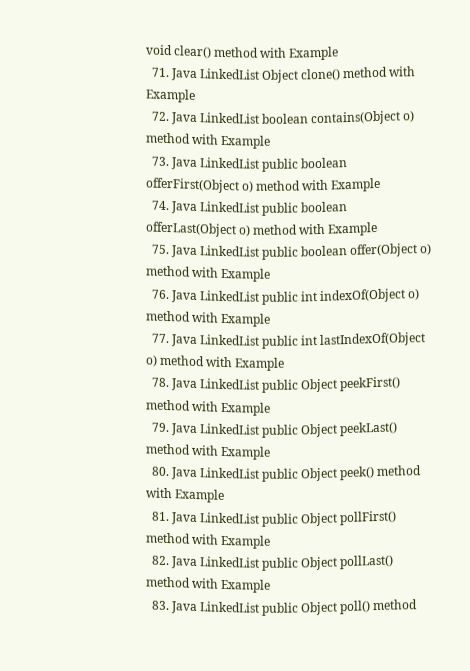void clear() method with Example
  71. Java LinkedList Object clone() method with Example
  72. Java LinkedList boolean contains(Object o) method with Example
  73. Java LinkedList public boolean offerFirst(Object o) method with Example
  74. Java LinkedList public boolean offerLast(Object o) method with Example
  75. Java LinkedList public boolean offer(Object o) method with Example
  76. Java LinkedList public int indexOf(Object o) method with Example
  77. Java LinkedList public int lastIndexOf(Object o) method with Example
  78. Java LinkedList public Object peekFirst() method with Example
  79. Java LinkedList public Object peekLast() method with Example
  80. Java LinkedList public Object peek() method with Example
  81. Java LinkedList public Object pollFirst() method with Example
  82. Java LinkedList public Object pollLast() method with Example
  83. Java LinkedList public Object poll() method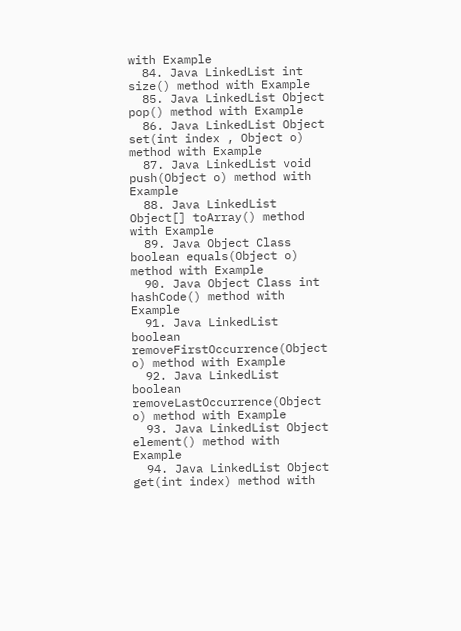with Example
  84. Java LinkedList int size() method with Example
  85. Java LinkedList Object pop() method with Example
  86. Java LinkedList Object set(int index , Object o) method with Example
  87. Java LinkedList void push(Object o) method with Example
  88. Java LinkedList Object[] toArray() method with Example
  89. Java Object Class boolean equals(Object o) method with Example
  90. Java Object Class int hashCode() method with Example
  91. Java LinkedList boolean removeFirstOccurrence(Object o) method with Example
  92. Java LinkedList boolean removeLastOccurrence(Object o) method with Example
  93. Java LinkedList Object element() method with Example
  94. Java LinkedList Object get(int index) method with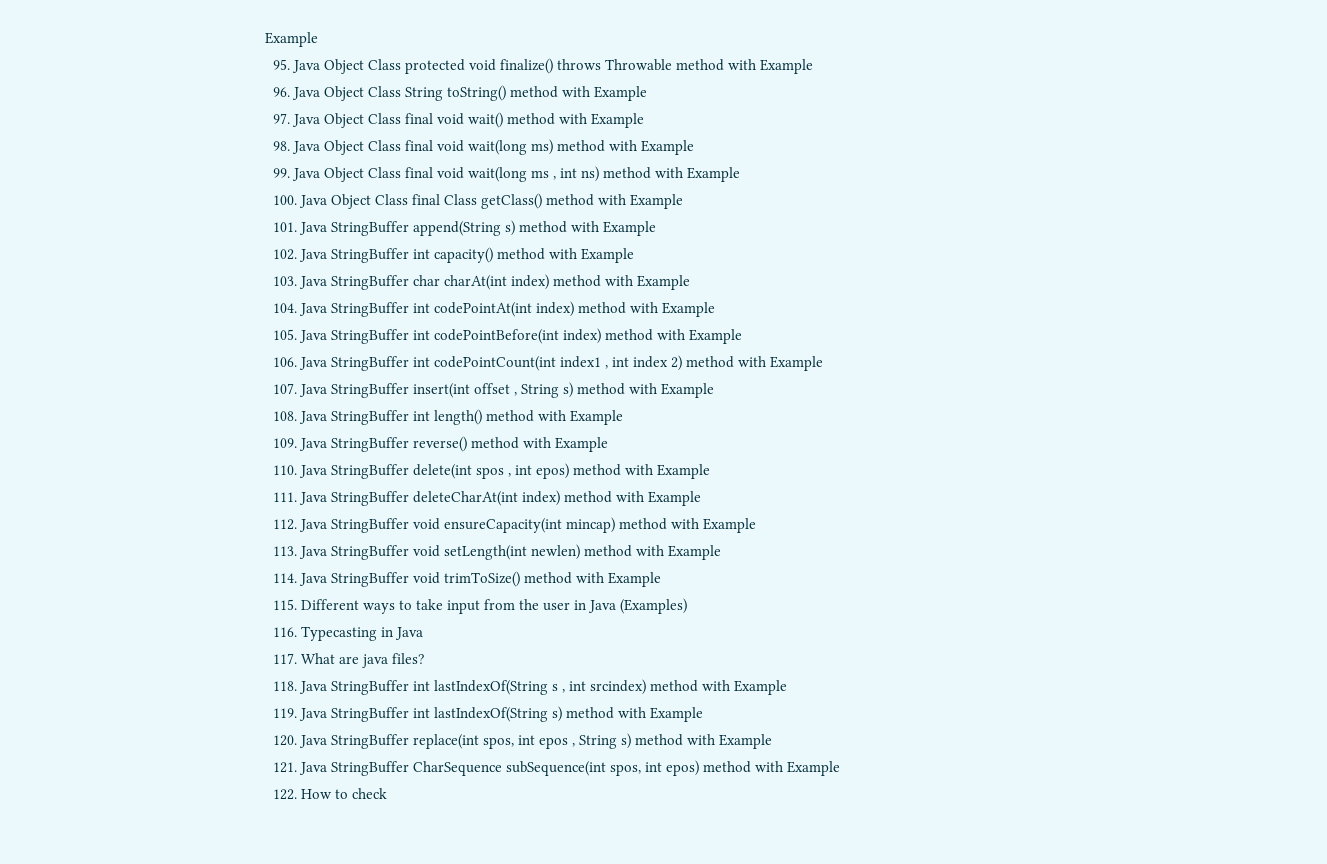Example
  95. Java Object Class protected void finalize() throws Throwable method with Example
  96. Java Object Class String toString() method with Example
  97. Java Object Class final void wait() method with Example
  98. Java Object Class final void wait(long ms) method with Example
  99. Java Object Class final void wait(long ms , int ns) method with Example
  100. Java Object Class final Class getClass() method with Example
  101. Java StringBuffer append(String s) method with Example
  102. Java StringBuffer int capacity() method with Example
  103. Java StringBuffer char charAt(int index) method with Example
  104. Java StringBuffer int codePointAt(int index) method with Example
  105. Java StringBuffer int codePointBefore(int index) method with Example
  106. Java StringBuffer int codePointCount(int index1 , int index 2) method with Example
  107. Java StringBuffer insert(int offset , String s) method with Example
  108. Java StringBuffer int length() method with Example
  109. Java StringBuffer reverse() method with Example
  110. Java StringBuffer delete(int spos , int epos) method with Example
  111. Java StringBuffer deleteCharAt(int index) method with Example
  112. Java StringBuffer void ensureCapacity(int mincap) method with Example
  113. Java StringBuffer void setLength(int newlen) method with Example
  114. Java StringBuffer void trimToSize() method with Example
  115. Different ways to take input from the user in Java (Examples)
  116. Typecasting in Java
  117. What are java files?
  118. Java StringBuffer int lastIndexOf(String s , int srcindex) method with Example
  119. Java StringBuffer int lastIndexOf(String s) method with Example
  120. Java StringBuffer replace(int spos, int epos , String s) method with Example
  121. Java StringBuffer CharSequence subSequence(int spos, int epos) method with Example
  122. How to check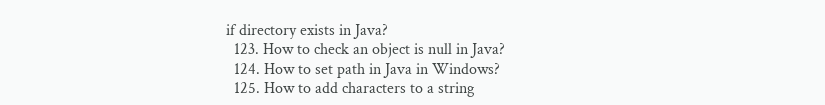if directory exists in Java?
  123. How to check an object is null in Java?
  124. How to set path in Java in Windows?
  125. How to add characters to a string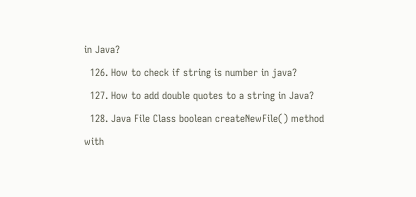in Java?
  126. How to check if string is number in java?
  127. How to add double quotes to a string in Java?
  128. Java File Class boolean createNewFile() method with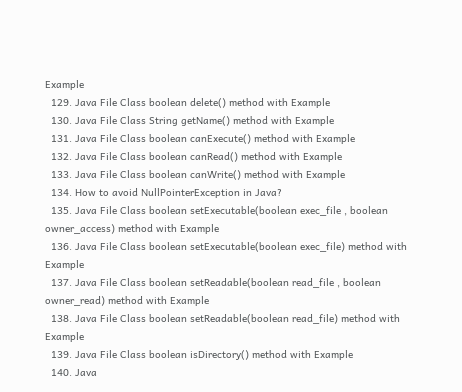Example
  129. Java File Class boolean delete() method with Example
  130. Java File Class String getName() method with Example
  131. Java File Class boolean canExecute() method with Example
  132. Java File Class boolean canRead() method with Example
  133. Java File Class boolean canWrite() method with Example
  134. How to avoid NullPointerException in Java?
  135. Java File Class boolean setExecutable(boolean exec_file , boolean owner_access) method with Example
  136. Java File Class boolean setExecutable(boolean exec_file) method with Example
  137. Java File Class boolean setReadable(boolean read_file , boolean owner_read) method with Example
  138. Java File Class boolean setReadable(boolean read_file) method with Example
  139. Java File Class boolean isDirectory() method with Example
  140. Java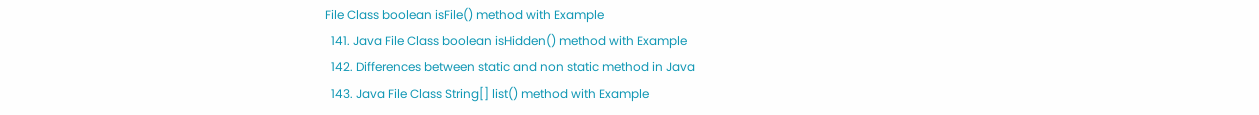File Class boolean isFile() method with Example
  141. Java File Class boolean isHidden() method with Example
  142. Differences between static and non static method in Java
  143. Java File Class String[] list() method with Example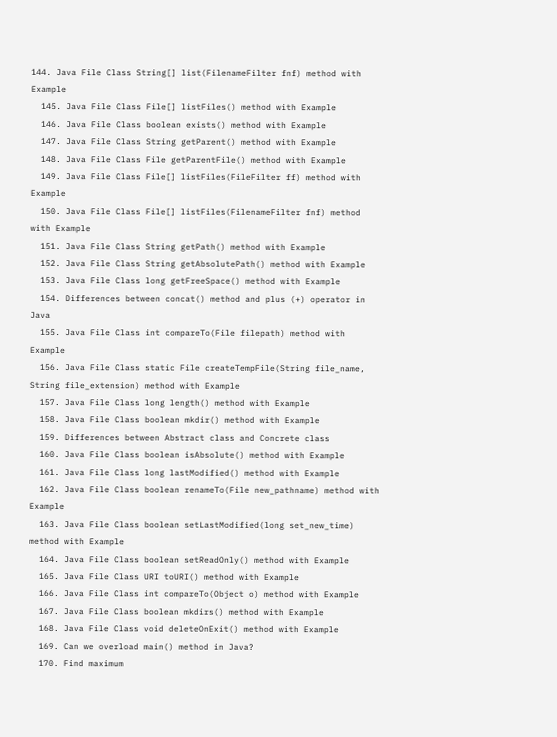144. Java File Class String[] list(FilenameFilter fnf) method with Example
  145. Java File Class File[] listFiles() method with Example
  146. Java File Class boolean exists() method with Example
  147. Java File Class String getParent() method with Example
  148. Java File Class File getParentFile() method with Example
  149. Java File Class File[] listFiles(FileFilter ff) method with Example
  150. Java File Class File[] listFiles(FilenameFilter fnf) method with Example
  151. Java File Class String getPath() method with Example
  152. Java File Class String getAbsolutePath() method with Example
  153. Java File Class long getFreeSpace() method with Example
  154. Differences between concat() method and plus (+) operator in Java
  155. Java File Class int compareTo(File filepath) method with Example
  156. Java File Class static File createTempFile(String file_name, String file_extension) method with Example
  157. Java File Class long length() method with Example
  158. Java File Class boolean mkdir() method with Example
  159. Differences between Abstract class and Concrete class
  160. Java File Class boolean isAbsolute() method with Example
  161. Java File Class long lastModified() method with Example
  162. Java File Class boolean renameTo(File new_pathname) method with Example
  163. Java File Class boolean setLastModified(long set_new_time) method with Example
  164. Java File Class boolean setReadOnly() method with Example
  165. Java File Class URI toURI() method with Example
  166. Java File Class int compareTo(Object o) method with Example
  167. Java File Class boolean mkdirs() method with Example
  168. Java File Class void deleteOnExit() method with Example
  169. Can we overload main() method in Java?
  170. Find maximum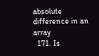absolute difference in an array
  171. Is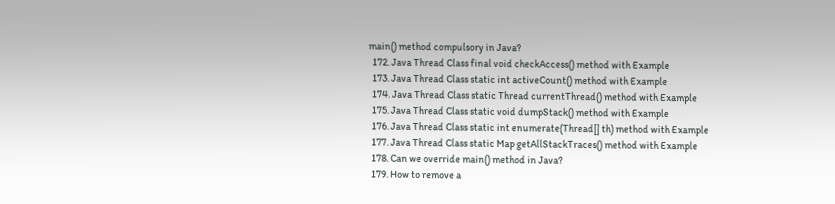main() method compulsory in Java?
  172. Java Thread Class final void checkAccess() method with Example
  173. Java Thread Class static int activeCount() method with Example
  174. Java Thread Class static Thread currentThread() method with Example
  175. Java Thread Class static void dumpStack() method with Example
  176. Java Thread Class static int enumerate(Thread[] th) method with Example
  177. Java Thread Class static Map getAllStackTraces() method with Example
  178. Can we override main() method in Java?
  179. How to remove a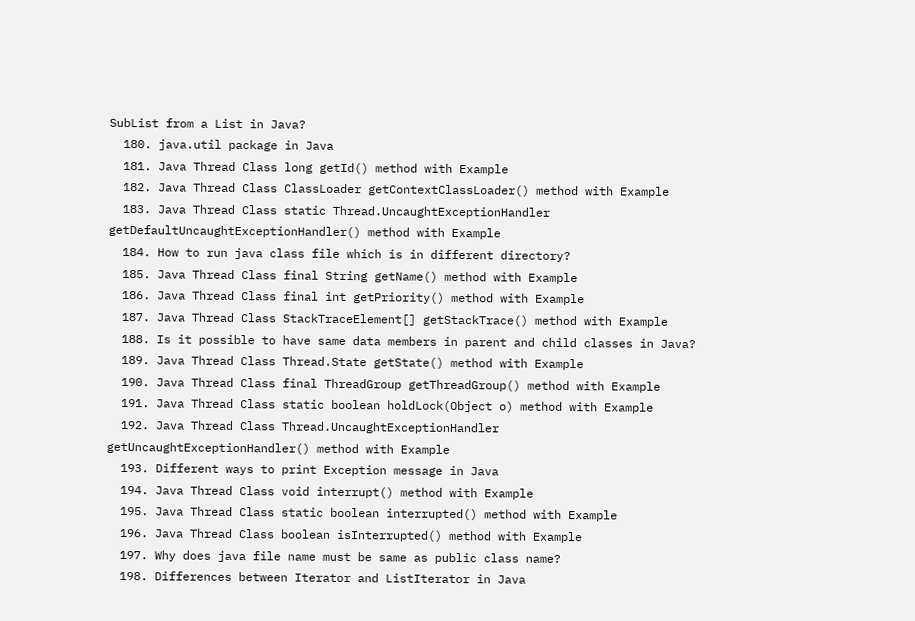SubList from a List in Java?
  180. java.util package in Java
  181. Java Thread Class long getId() method with Example
  182. Java Thread Class ClassLoader getContextClassLoader() method with Example
  183. Java Thread Class static Thread.UncaughtExceptionHandler getDefaultUncaughtExceptionHandler() method with Example
  184. How to run java class file which is in different directory?
  185. Java Thread Class final String getName() method with Example
  186. Java Thread Class final int getPriority() method with Example
  187. Java Thread Class StackTraceElement[] getStackTrace() method with Example
  188. Is it possible to have same data members in parent and child classes in Java?
  189. Java Thread Class Thread.State getState() method with Example
  190. Java Thread Class final ThreadGroup getThreadGroup() method with Example
  191. Java Thread Class static boolean holdLock(Object o) method with Example
  192. Java Thread Class Thread.UncaughtExceptionHandler getUncaughtExceptionHandler() method with Example
  193. Different ways to print Exception message in Java
  194. Java Thread Class void interrupt() method with Example
  195. Java Thread Class static boolean interrupted() method with Example
  196. Java Thread Class boolean isInterrupted() method with Example
  197. Why does java file name must be same as public class name?
  198. Differences between Iterator and ListIterator in Java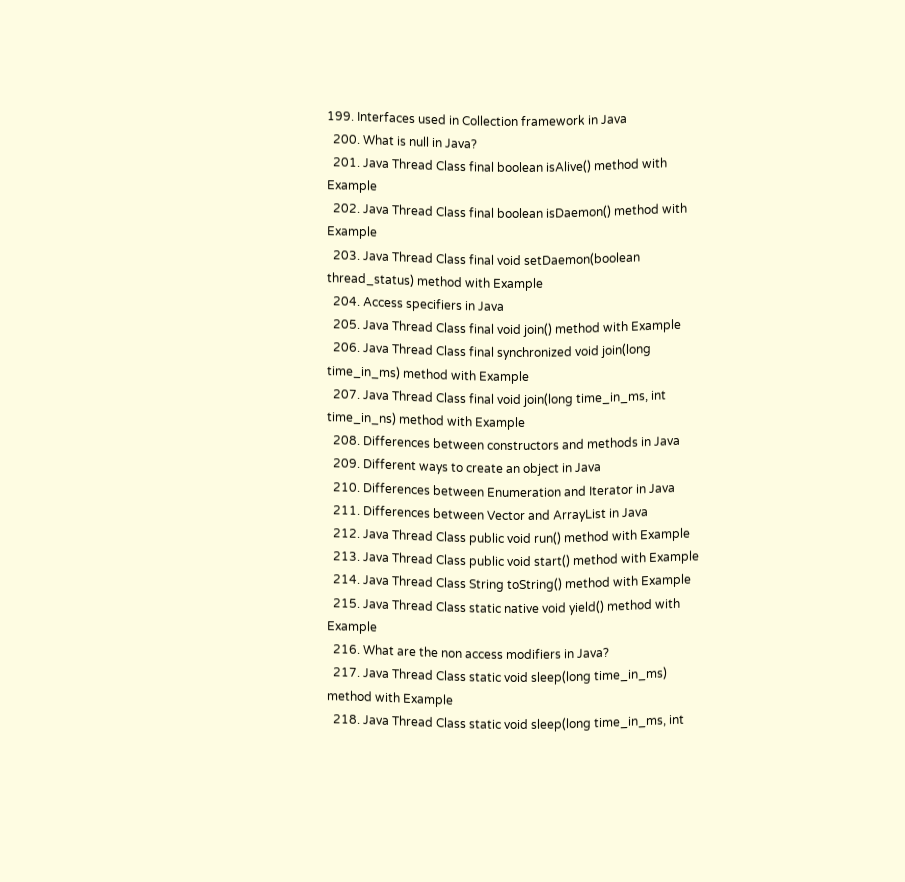199. Interfaces used in Collection framework in Java
  200. What is null in Java?
  201. Java Thread Class final boolean isAlive() method with Example
  202. Java Thread Class final boolean isDaemon() method with Example
  203. Java Thread Class final void setDaemon(boolean thread_status) method with Example
  204. Access specifiers in Java
  205. Java Thread Class final void join() method with Example
  206. Java Thread Class final synchronized void join(long time_in_ms) method with Example
  207. Java Thread Class final void join(long time_in_ms, int time_in_ns) method with Example
  208. Differences between constructors and methods in Java
  209. Different ways to create an object in Java
  210. Differences between Enumeration and Iterator in Java
  211. Differences between Vector and ArrayList in Java
  212. Java Thread Class public void run() method with Example
  213. Java Thread Class public void start() method with Example
  214. Java Thread Class String toString() method with Example
  215. Java Thread Class static native void yield() method with Example
  216. What are the non access modifiers in Java?
  217. Java Thread Class static void sleep(long time_in_ms) method with Example
  218. Java Thread Class static void sleep(long time_in_ms, int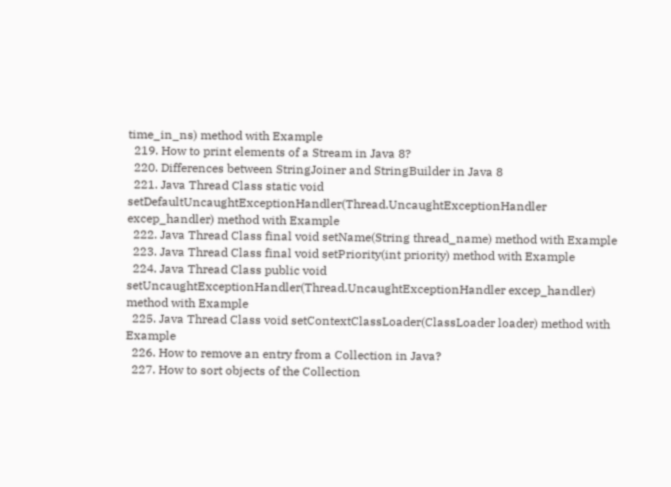time_in_ns) method with Example
  219. How to print elements of a Stream in Java 8?
  220. Differences between StringJoiner and StringBuilder in Java 8
  221. Java Thread Class static void setDefaultUncaughtExceptionHandler(Thread.UncaughtExceptionHandler excep_handler) method with Example
  222. Java Thread Class final void setName(String thread_name) method with Example
  223. Java Thread Class final void setPriority(int priority) method with Example
  224. Java Thread Class public void setUncaughtExceptionHandler(Thread.UncaughtExceptionHandler excep_handler) method with Example
  225. Java Thread Class void setContextClassLoader(ClassLoader loader) method with Example
  226. How to remove an entry from a Collection in Java?
  227. How to sort objects of the Collection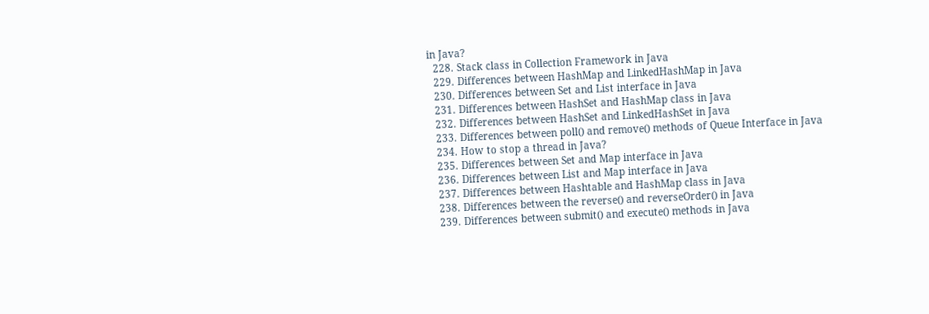in Java?
  228. Stack class in Collection Framework in Java
  229. Differences between HashMap and LinkedHashMap in Java
  230. Differences between Set and List interface in Java
  231. Differences between HashSet and HashMap class in Java
  232. Differences between HashSet and LinkedHashSet in Java
  233. Differences between poll() and remove() methods of Queue Interface in Java
  234. How to stop a thread in Java?
  235. Differences between Set and Map interface in Java
  236. Differences between List and Map interface in Java
  237. Differences between Hashtable and HashMap class in Java
  238. Differences between the reverse() and reverseOrder() in Java
  239. Differences between submit() and execute() methods in Java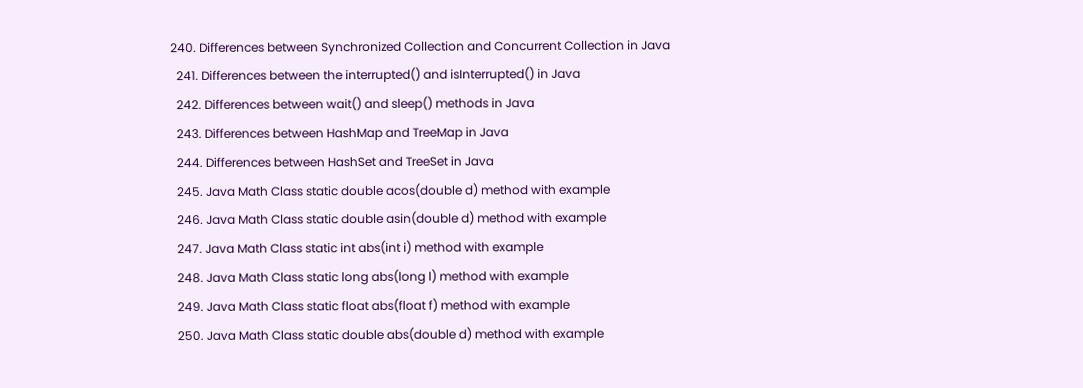240. Differences between Synchronized Collection and Concurrent Collection in Java
  241. Differences between the interrupted() and isInterrupted() in Java
  242. Differences between wait() and sleep() methods in Java
  243. Differences between HashMap and TreeMap in Java
  244. Differences between HashSet and TreeSet in Java
  245. Java Math Class static double acos(double d) method with example
  246. Java Math Class static double asin(double d) method with example
  247. Java Math Class static int abs(int i) method with example
  248. Java Math Class static long abs(long l) method with example
  249. Java Math Class static float abs(float f) method with example
  250. Java Math Class static double abs(double d) method with example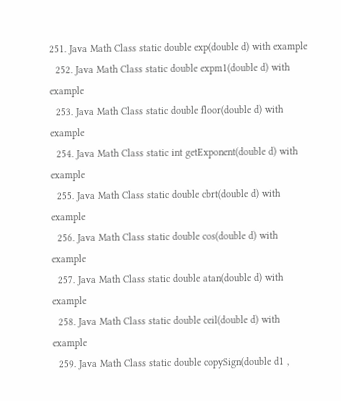251. Java Math Class static double exp(double d) with example
  252. Java Math Class static double expm1(double d) with example
  253. Java Math Class static double floor(double d) with example
  254. Java Math Class static int getExponent(double d) with example
  255. Java Math Class static double cbrt(double d) with example
  256. Java Math Class static double cos(double d) with example
  257. Java Math Class static double atan(double d) with example
  258. Java Math Class static double ceil(double d) with example
  259. Java Math Class static double copySign(double d1 ,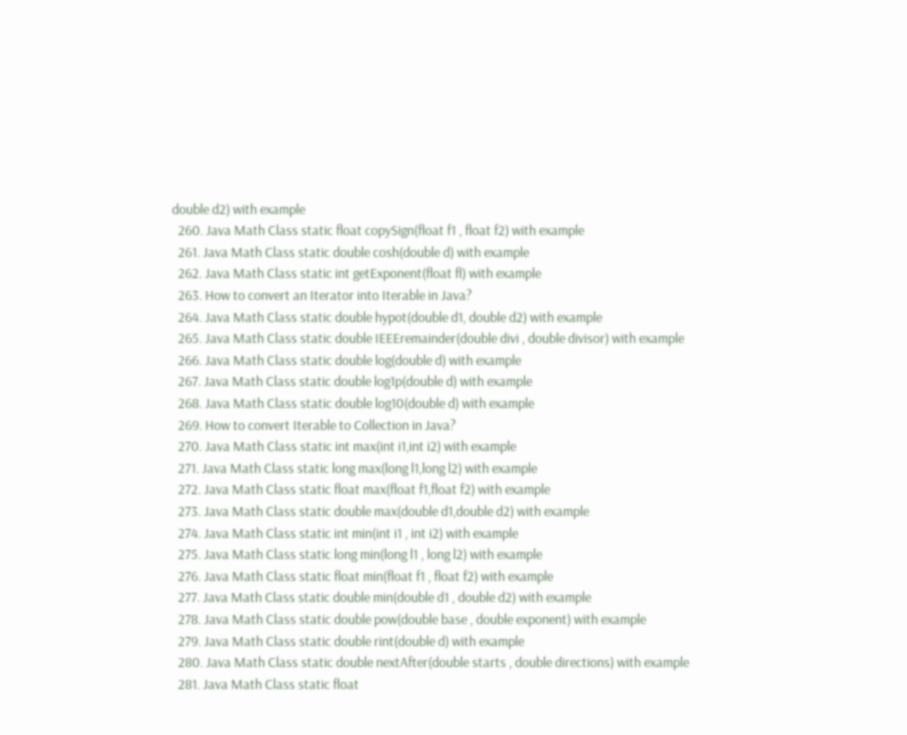double d2) with example
  260. Java Math Class static float copySign(float f1 , float f2) with example
  261. Java Math Class static double cosh(double d) with example
  262. Java Math Class static int getExponent(float fl) with example
  263. How to convert an Iterator into Iterable in Java?
  264. Java Math Class static double hypot(double d1, double d2) with example
  265. Java Math Class static double IEEEremainder(double divi , double divisor) with example
  266. Java Math Class static double log(double d) with example
  267. Java Math Class static double log1p(double d) with example
  268. Java Math Class static double log10(double d) with example
  269. How to convert Iterable to Collection in Java?
  270. Java Math Class static int max(int i1,int i2) with example
  271. Java Math Class static long max(long l1,long l2) with example
  272. Java Math Class static float max(float f1,float f2) with example
  273. Java Math Class static double max(double d1,double d2) with example
  274. Java Math Class static int min(int i1 , int i2) with example
  275. Java Math Class static long min(long l1 , long l2) with example
  276. Java Math Class static float min(float f1 , float f2) with example
  277. Java Math Class static double min(double d1 , double d2) with example
  278. Java Math Class static double pow(double base , double exponent) with example
  279. Java Math Class static double rint(double d) with example
  280. Java Math Class static double nextAfter(double starts , double directions) with example
  281. Java Math Class static float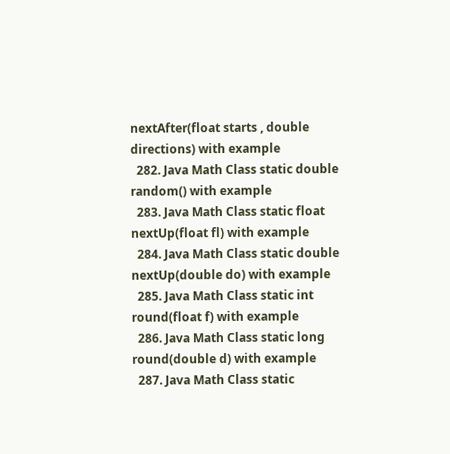nextAfter(float starts , double directions) with example
  282. Java Math Class static double random() with example
  283. Java Math Class static float nextUp(float fl) with example
  284. Java Math Class static double nextUp(double do) with example
  285. Java Math Class static int round(float f) with example
  286. Java Math Class static long round(double d) with example
  287. Java Math Class static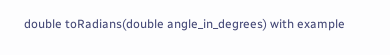double toRadians(double angle_in_degrees) with example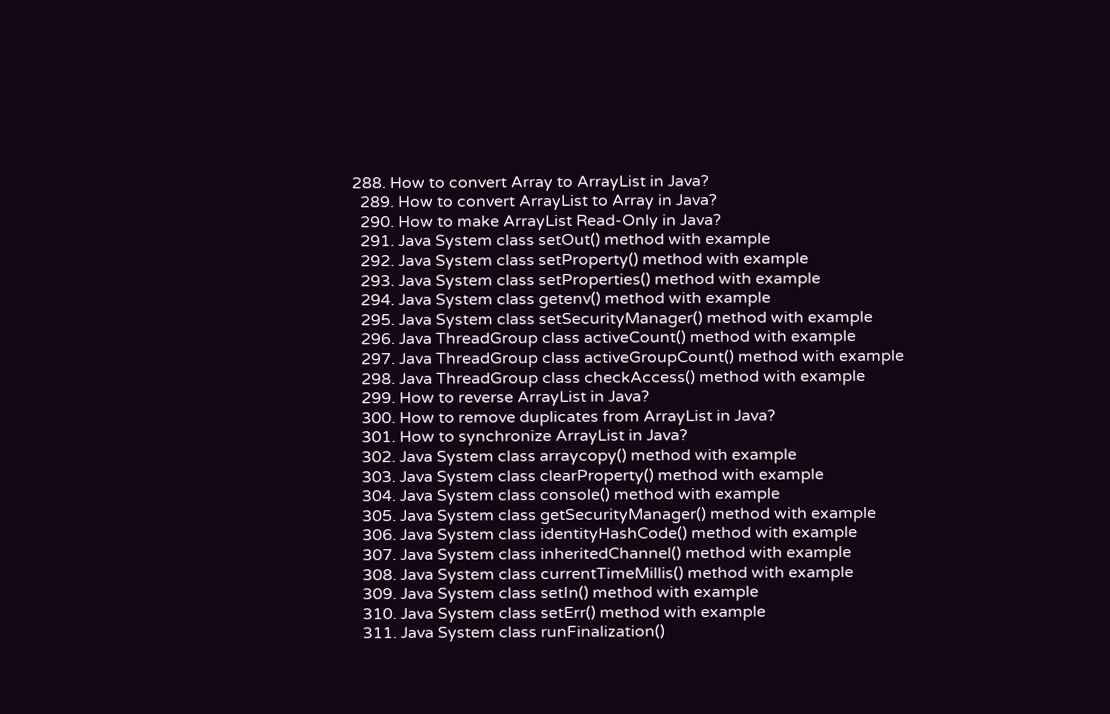288. How to convert Array to ArrayList in Java?
  289. How to convert ArrayList to Array in Java?
  290. How to make ArrayList Read-Only in Java?
  291. Java System class setOut() method with example
  292. Java System class setProperty() method with example
  293. Java System class setProperties() method with example
  294. Java System class getenv() method with example
  295. Java System class setSecurityManager() method with example
  296. Java ThreadGroup class activeCount() method with example
  297. Java ThreadGroup class activeGroupCount() method with example
  298. Java ThreadGroup class checkAccess() method with example
  299. How to reverse ArrayList in Java?
  300. How to remove duplicates from ArrayList in Java?
  301. How to synchronize ArrayList in Java?
  302. Java System class arraycopy() method with example
  303. Java System class clearProperty() method with example
  304. Java System class console() method with example
  305. Java System class getSecurityManager() method with example
  306. Java System class identityHashCode() method with example
  307. Java System class inheritedChannel() method with example
  308. Java System class currentTimeMillis() method with example
  309. Java System class setIn() method with example
  310. Java System class setErr() method with example
  311. Java System class runFinalization()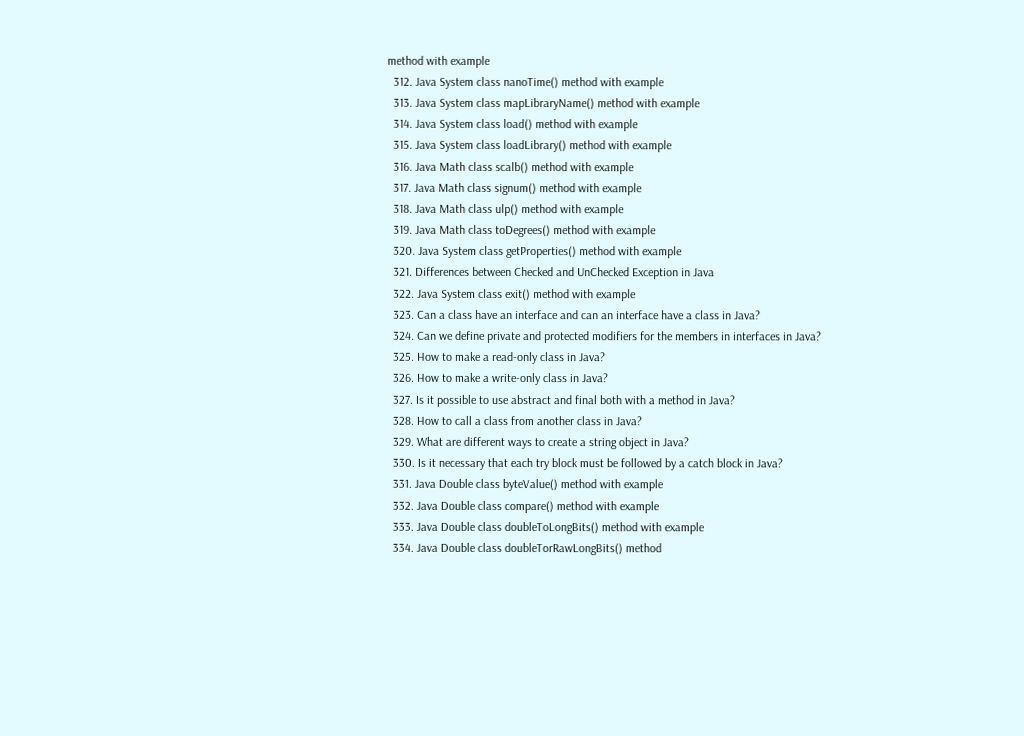method with example
  312. Java System class nanoTime() method with example
  313. Java System class mapLibraryName() method with example
  314. Java System class load() method with example
  315. Java System class loadLibrary() method with example
  316. Java Math class scalb() method with example
  317. Java Math class signum() method with example
  318. Java Math class ulp() method with example
  319. Java Math class toDegrees() method with example
  320. Java System class getProperties() method with example
  321. Differences between Checked and UnChecked Exception in Java
  322. Java System class exit() method with example
  323. Can a class have an interface and can an interface have a class in Java?
  324. Can we define private and protected modifiers for the members in interfaces in Java?
  325. How to make a read-only class in Java?
  326. How to make a write-only class in Java?
  327. Is it possible to use abstract and final both with a method in Java?
  328. How to call a class from another class in Java?
  329. What are different ways to create a string object in Java?
  330. Is it necessary that each try block must be followed by a catch block in Java?
  331. Java Double class byteValue() method with example
  332. Java Double class compare() method with example
  333. Java Double class doubleToLongBits() method with example
  334. Java Double class doubleTorRawLongBits() method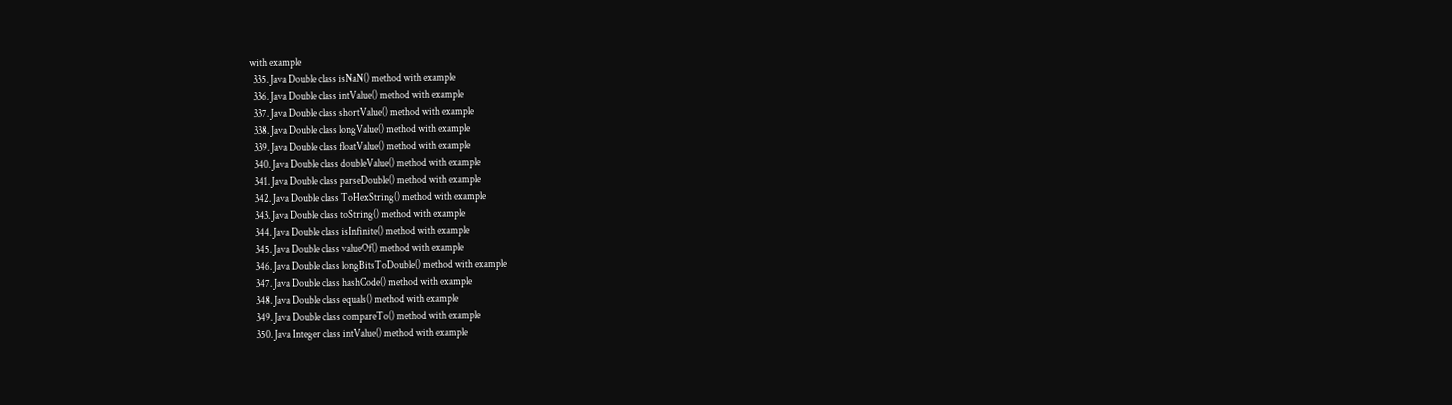with example
  335. Java Double class isNaN() method with example
  336. Java Double class intValue() method with example
  337. Java Double class shortValue() method with example
  338. Java Double class longValue() method with example
  339. Java Double class floatValue() method with example
  340. Java Double class doubleValue() method with example
  341. Java Double class parseDouble() method with example
  342. Java Double class ToHexString() method with example
  343. Java Double class toString() method with example
  344. Java Double class isInfinite() method with example
  345. Java Double class valueOf() method with example
  346. Java Double class longBitsToDouble() method with example
  347. Java Double class hashCode() method with example
  348. Java Double class equals() method with example
  349. Java Double class compareTo() method with example
  350. Java Integer class intValue() method with example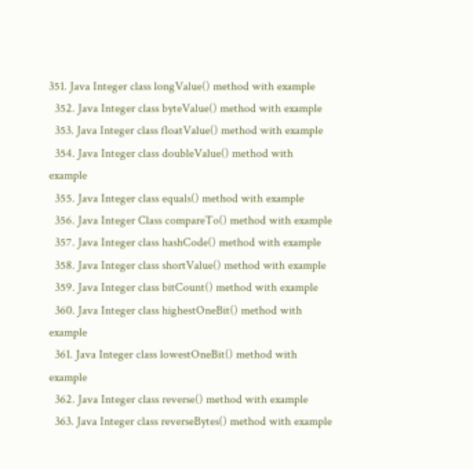351. Java Integer class longValue() method with example
  352. Java Integer class byteValue() method with example
  353. Java Integer class floatValue() method with example
  354. Java Integer class doubleValue() method with example
  355. Java Integer class equals() method with example
  356. Java Integer Class compareTo() method with example
  357. Java Integer class hashCode() method with example
  358. Java Integer class shortValue() method with example
  359. Java Integer class bitCount() method with example
  360. Java Integer class highestOneBit() method with example
  361. Java Integer class lowestOneBit() method with example
  362. Java Integer class reverse() method with example
  363. Java Integer class reverseBytes() method with example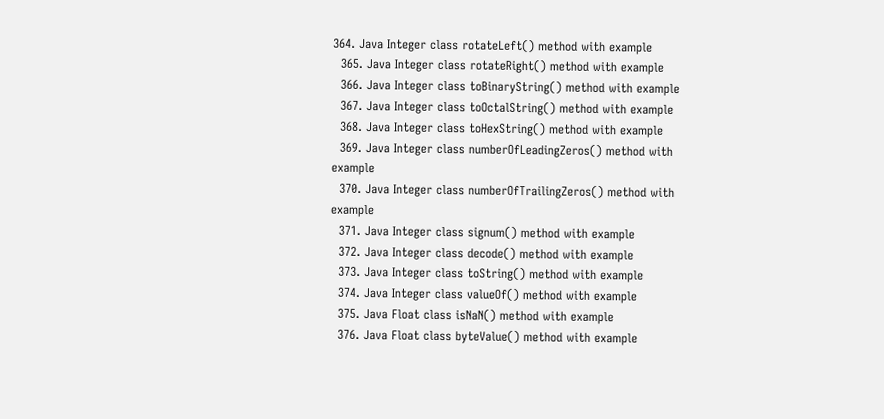364. Java Integer class rotateLeft() method with example
  365. Java Integer class rotateRight() method with example
  366. Java Integer class toBinaryString() method with example
  367. Java Integer class toOctalString() method with example
  368. Java Integer class toHexString() method with example
  369. Java Integer class numberOfLeadingZeros() method with example
  370. Java Integer class numberOfTrailingZeros() method with example
  371. Java Integer class signum() method with example
  372. Java Integer class decode() method with example
  373. Java Integer class toString() method with example
  374. Java Integer class valueOf() method with example
  375. Java Float class isNaN() method with example
  376. Java Float class byteValue() method with example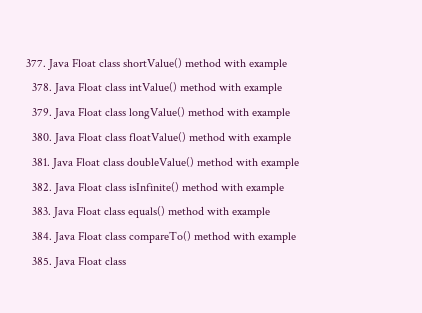377. Java Float class shortValue() method with example
  378. Java Float class intValue() method with example
  379. Java Float class longValue() method with example
  380. Java Float class floatValue() method with example
  381. Java Float class doubleValue() method with example
  382. Java Float class isInfinite() method with example
  383. Java Float class equals() method with example
  384. Java Float class compareTo() method with example
  385. Java Float class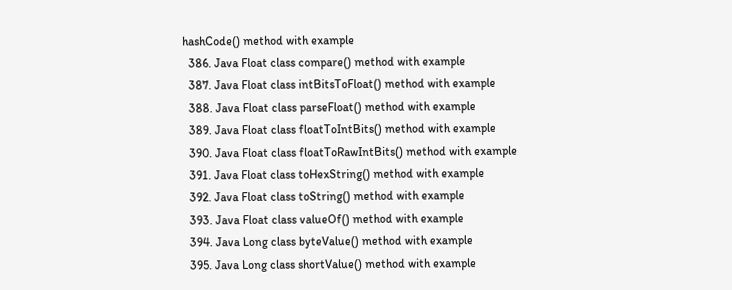hashCode() method with example
  386. Java Float class compare() method with example
  387. Java Float class intBitsToFloat() method with example
  388. Java Float class parseFloat() method with example
  389. Java Float class floatToIntBits() method with example
  390. Java Float class floatToRawIntBits() method with example
  391. Java Float class toHexString() method with example
  392. Java Float class toString() method with example
  393. Java Float class valueOf() method with example
  394. Java Long class byteValue() method with example
  395. Java Long class shortValue() method with example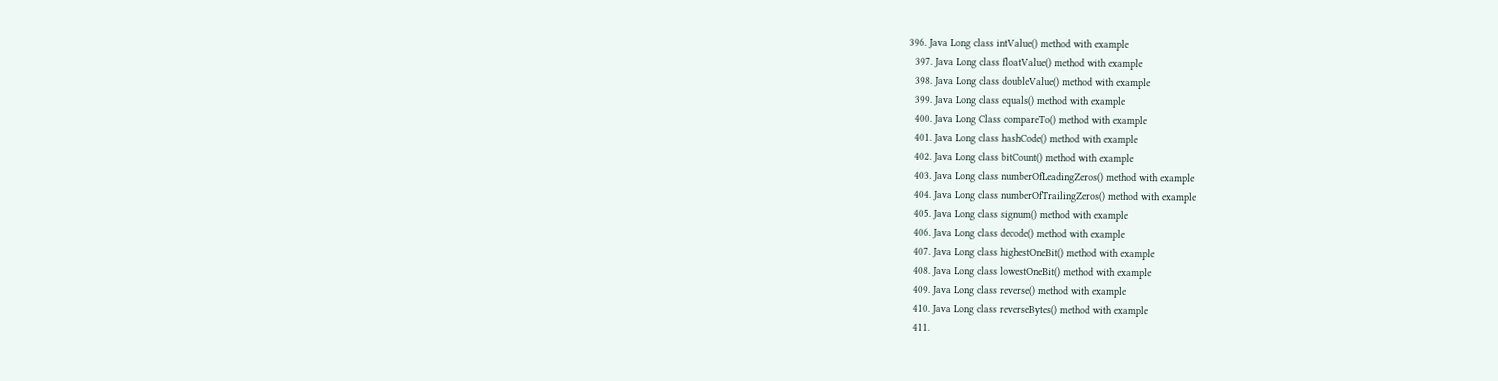396. Java Long class intValue() method with example
  397. Java Long class floatValue() method with example
  398. Java Long class doubleValue() method with example
  399. Java Long class equals() method with example
  400. Java Long Class compareTo() method with example
  401. Java Long class hashCode() method with example
  402. Java Long class bitCount() method with example
  403. Java Long class numberOfLeadingZeros() method with example
  404. Java Long class numberOfTrailingZeros() method with example
  405. Java Long class signum() method with example
  406. Java Long class decode() method with example
  407. Java Long class highestOneBit() method with example
  408. Java Long class lowestOneBit() method with example
  409. Java Long class reverse() method with example
  410. Java Long class reverseBytes() method with example
  411.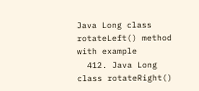Java Long class rotateLeft() method with example
  412. Java Long class rotateRight()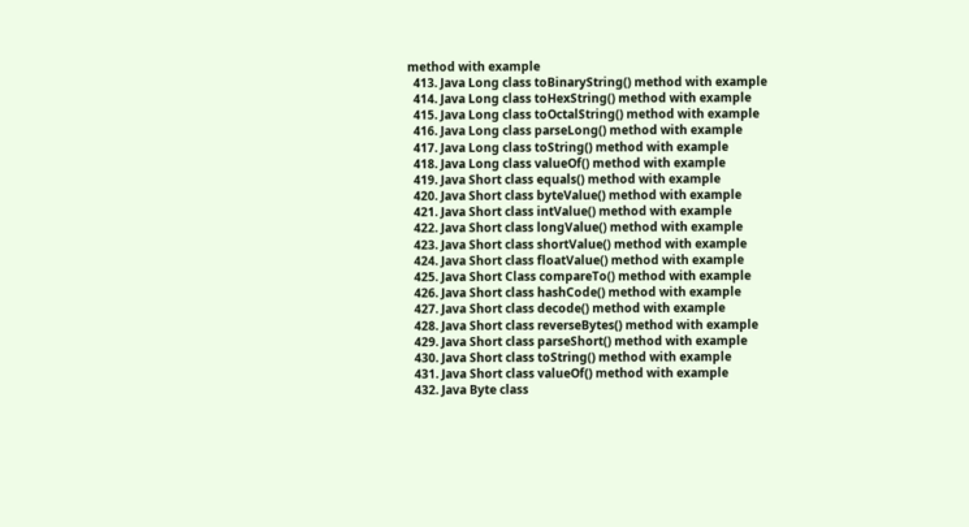method with example
  413. Java Long class toBinaryString() method with example
  414. Java Long class toHexString() method with example
  415. Java Long class toOctalString() method with example
  416. Java Long class parseLong() method with example
  417. Java Long class toString() method with example
  418. Java Long class valueOf() method with example
  419. Java Short class equals() method with example
  420. Java Short class byteValue() method with example
  421. Java Short class intValue() method with example
  422. Java Short class longValue() method with example
  423. Java Short class shortValue() method with example
  424. Java Short class floatValue() method with example
  425. Java Short Class compareTo() method with example
  426. Java Short class hashCode() method with example
  427. Java Short class decode() method with example
  428. Java Short class reverseBytes() method with example
  429. Java Short class parseShort() method with example
  430. Java Short class toString() method with example
  431. Java Short class valueOf() method with example
  432. Java Byte class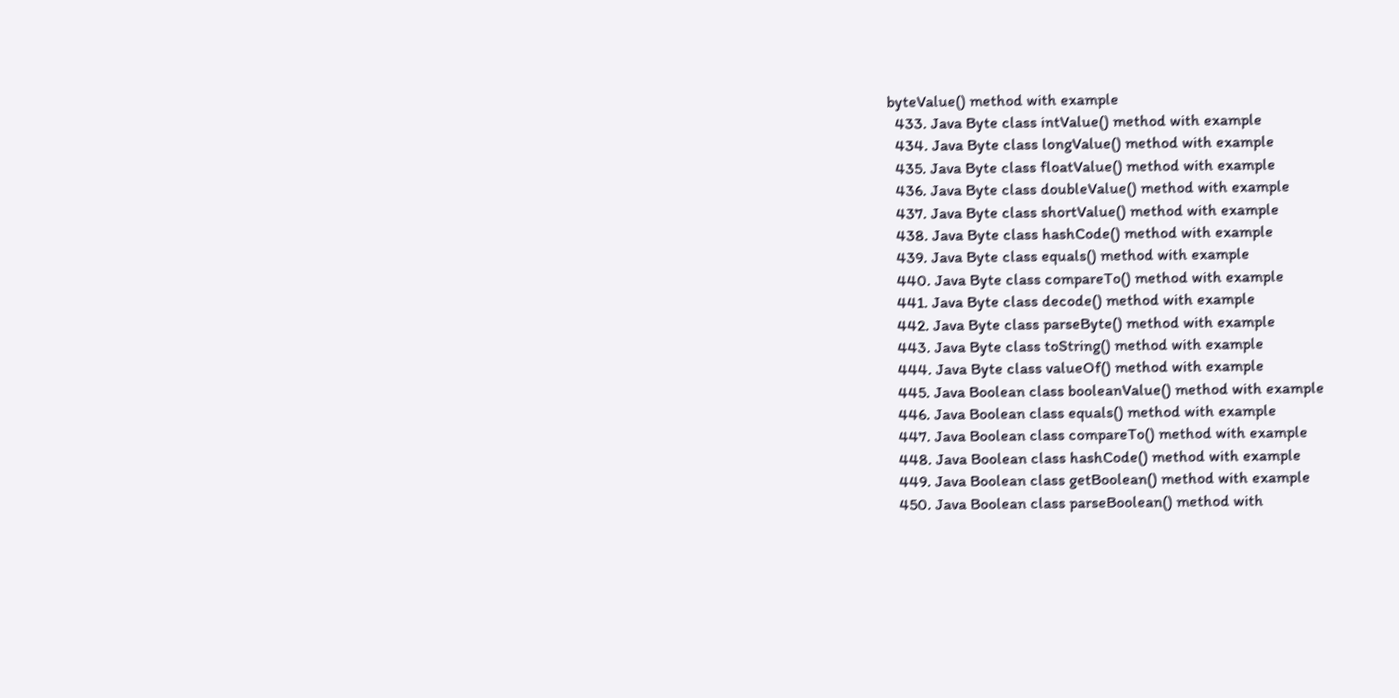byteValue() method with example
  433. Java Byte class intValue() method with example
  434. Java Byte class longValue() method with example
  435. Java Byte class floatValue() method with example
  436. Java Byte class doubleValue() method with example
  437. Java Byte class shortValue() method with example
  438. Java Byte class hashCode() method with example
  439. Java Byte class equals() method with example
  440. Java Byte class compareTo() method with example
  441. Java Byte class decode() method with example
  442. Java Byte class parseByte() method with example
  443. Java Byte class toString() method with example
  444. Java Byte class valueOf() method with example
  445. Java Boolean class booleanValue() method with example
  446. Java Boolean class equals() method with example
  447. Java Boolean class compareTo() method with example
  448. Java Boolean class hashCode() method with example
  449. Java Boolean class getBoolean() method with example
  450. Java Boolean class parseBoolean() method with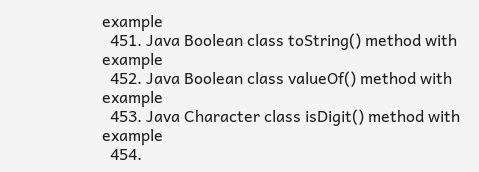example
  451. Java Boolean class toString() method with example
  452. Java Boolean class valueOf() method with example
  453. Java Character class isDigit() method with example
  454.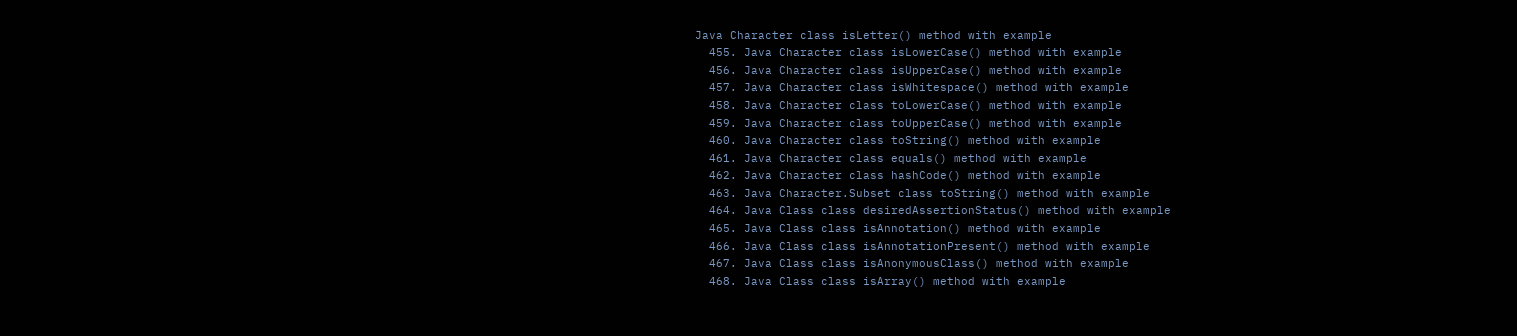Java Character class isLetter() method with example
  455. Java Character class isLowerCase() method with example
  456. Java Character class isUpperCase() method with example
  457. Java Character class isWhitespace() method with example
  458. Java Character class toLowerCase() method with example
  459. Java Character class toUpperCase() method with example
  460. Java Character class toString() method with example
  461. Java Character class equals() method with example
  462. Java Character class hashCode() method with example
  463. Java Character.Subset class toString() method with example
  464. Java Class class desiredAssertionStatus() method with example
  465. Java Class class isAnnotation() method with example
  466. Java Class class isAnnotationPresent() method with example
  467. Java Class class isAnonymousClass() method with example
  468. Java Class class isArray() method with example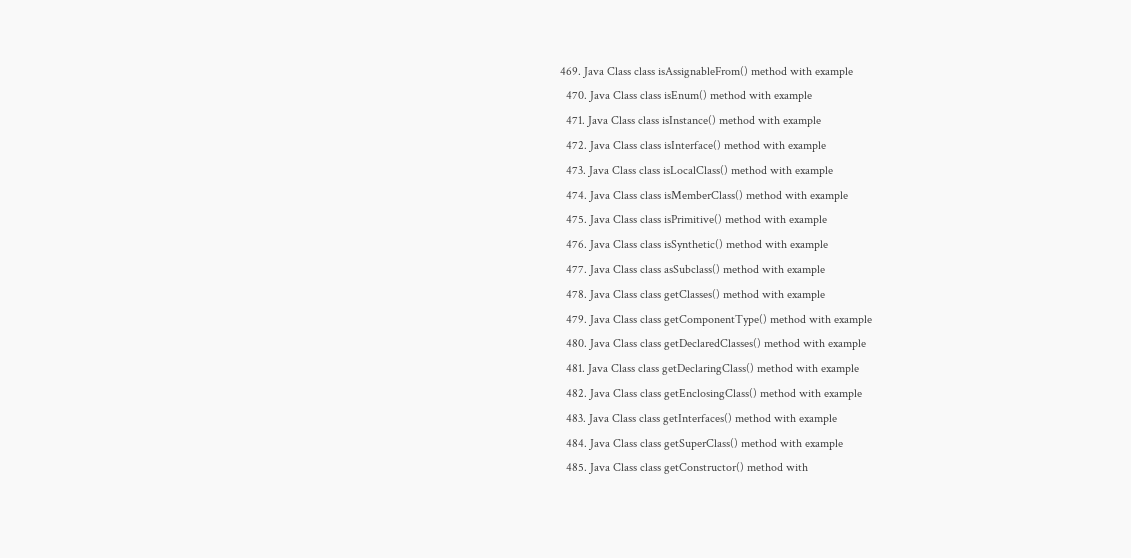469. Java Class class isAssignableFrom() method with example
  470. Java Class class isEnum() method with example
  471. Java Class class isInstance() method with example
  472. Java Class class isInterface() method with example
  473. Java Class class isLocalClass() method with example
  474. Java Class class isMemberClass() method with example
  475. Java Class class isPrimitive() method with example
  476. Java Class class isSynthetic() method with example
  477. Java Class class asSubclass() method with example
  478. Java Class class getClasses() method with example
  479. Java Class class getComponentType() method with example
  480. Java Class class getDeclaredClasses() method with example
  481. Java Class class getDeclaringClass() method with example
  482. Java Class class getEnclosingClass() method with example
  483. Java Class class getInterfaces() method with example
  484. Java Class class getSuperClass() method with example
  485. Java Class class getConstructor() method with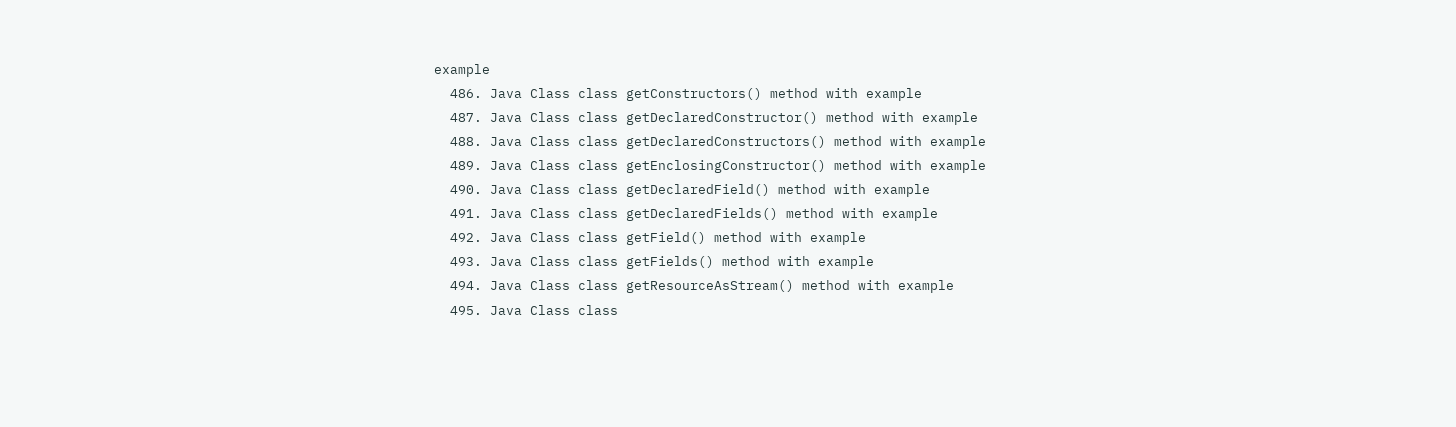example
  486. Java Class class getConstructors() method with example
  487. Java Class class getDeclaredConstructor() method with example
  488. Java Class class getDeclaredConstructors() method with example
  489. Java Class class getEnclosingConstructor() method with example
  490. Java Class class getDeclaredField() method with example
  491. Java Class class getDeclaredFields() method with example
  492. Java Class class getField() method with example
  493. Java Class class getFields() method with example
  494. Java Class class getResourceAsStream() method with example
  495. Java Class class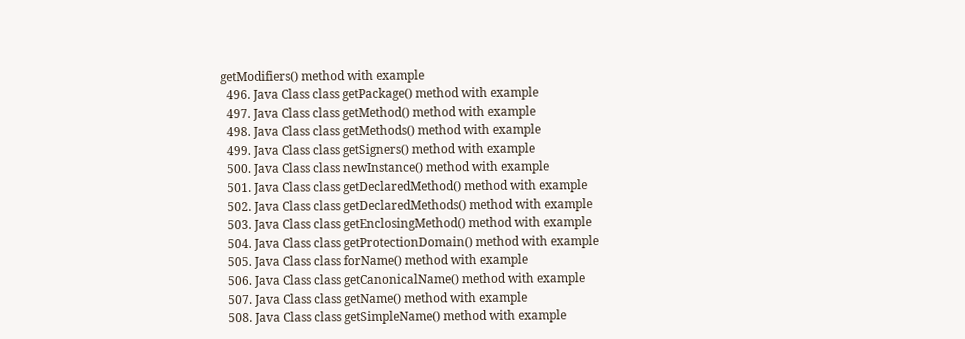getModifiers() method with example
  496. Java Class class getPackage() method with example
  497. Java Class class getMethod() method with example
  498. Java Class class getMethods() method with example
  499. Java Class class getSigners() method with example
  500. Java Class class newInstance() method with example
  501. Java Class class getDeclaredMethod() method with example
  502. Java Class class getDeclaredMethods() method with example
  503. Java Class class getEnclosingMethod() method with example
  504. Java Class class getProtectionDomain() method with example
  505. Java Class class forName() method with example
  506. Java Class class getCanonicalName() method with example
  507. Java Class class getName() method with example
  508. Java Class class getSimpleName() method with example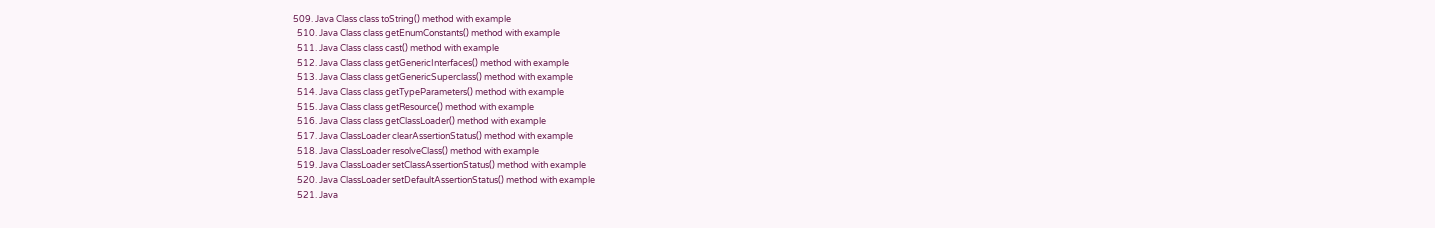509. Java Class class toString() method with example
  510. Java Class class getEnumConstants() method with example
  511. Java Class class cast() method with example
  512. Java Class class getGenericInterfaces() method with example
  513. Java Class class getGenericSuperclass() method with example
  514. Java Class class getTypeParameters() method with example
  515. Java Class class getResource() method with example
  516. Java Class class getClassLoader() method with example
  517. Java ClassLoader clearAssertionStatus() method with example
  518. Java ClassLoader resolveClass() method with example
  519. Java ClassLoader setClassAssertionStatus() method with example
  520. Java ClassLoader setDefaultAssertionStatus() method with example
  521. Java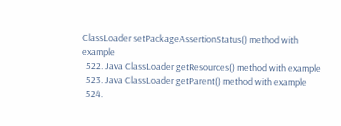ClassLoader setPackageAssertionStatus() method with example
  522. Java ClassLoader getResources() method with example
  523. Java ClassLoader getParent() method with example
  524.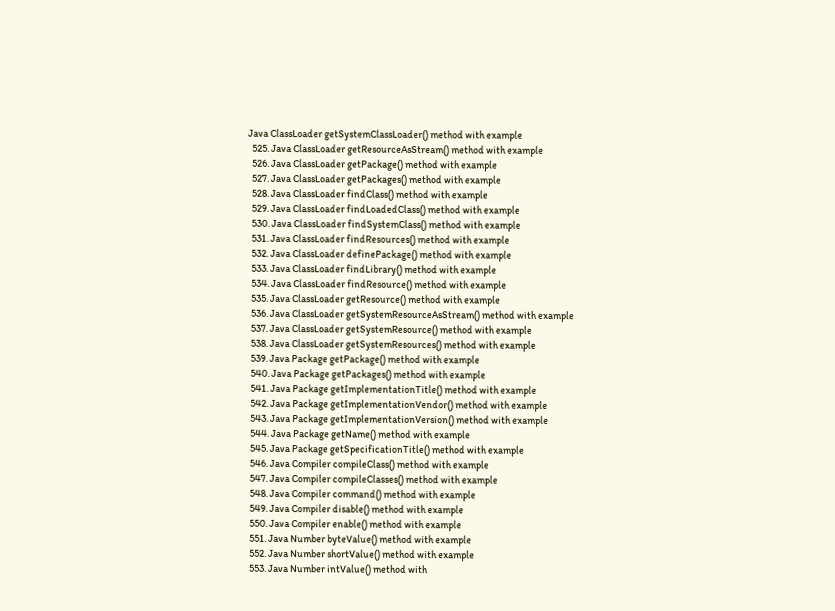Java ClassLoader getSystemClassLoader() method with example
  525. Java ClassLoader getResourceAsStream() method with example
  526. Java ClassLoader getPackage() method with example
  527. Java ClassLoader getPackages() method with example
  528. Java ClassLoader findClass() method with example
  529. Java ClassLoader findLoadedClass() method with example
  530. Java ClassLoader findSystemClass() method with example
  531. Java ClassLoader findResources() method with example
  532. Java ClassLoader definePackage() method with example
  533. Java ClassLoader findLibrary() method with example
  534. Java ClassLoader findResource() method with example
  535. Java ClassLoader getResource() method with example
  536. Java ClassLoader getSystemResourceAsStream() method with example
  537. Java ClassLoader getSystemResource() method with example
  538. Java ClassLoader getSystemResources() method with example
  539. Java Package getPackage() method with example
  540. Java Package getPackages() method with example
  541. Java Package getImplementationTitle() method with example
  542. Java Package getImplementationVendor() method with example
  543. Java Package getImplementationVersion() method with example
  544. Java Package getName() method with example
  545. Java Package getSpecificationTitle() method with example
  546. Java Compiler compileClass() method with example
  547. Java Compiler compileClasses() method with example
  548. Java Compiler command() method with example
  549. Java Compiler disable() method with example
  550. Java Compiler enable() method with example
  551. Java Number byteValue() method with example
  552. Java Number shortValue() method with example
  553. Java Number intValue() method with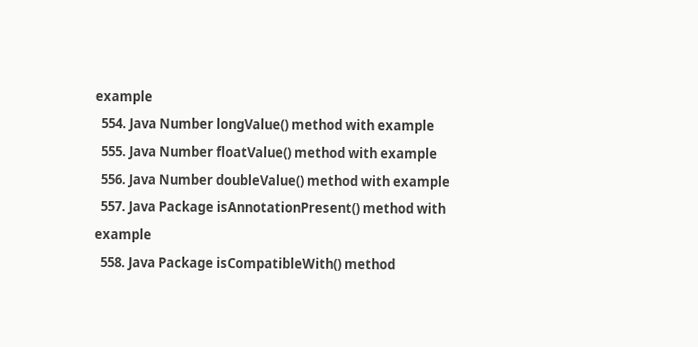example
  554. Java Number longValue() method with example
  555. Java Number floatValue() method with example
  556. Java Number doubleValue() method with example
  557. Java Package isAnnotationPresent() method with example
  558. Java Package isCompatibleWith() method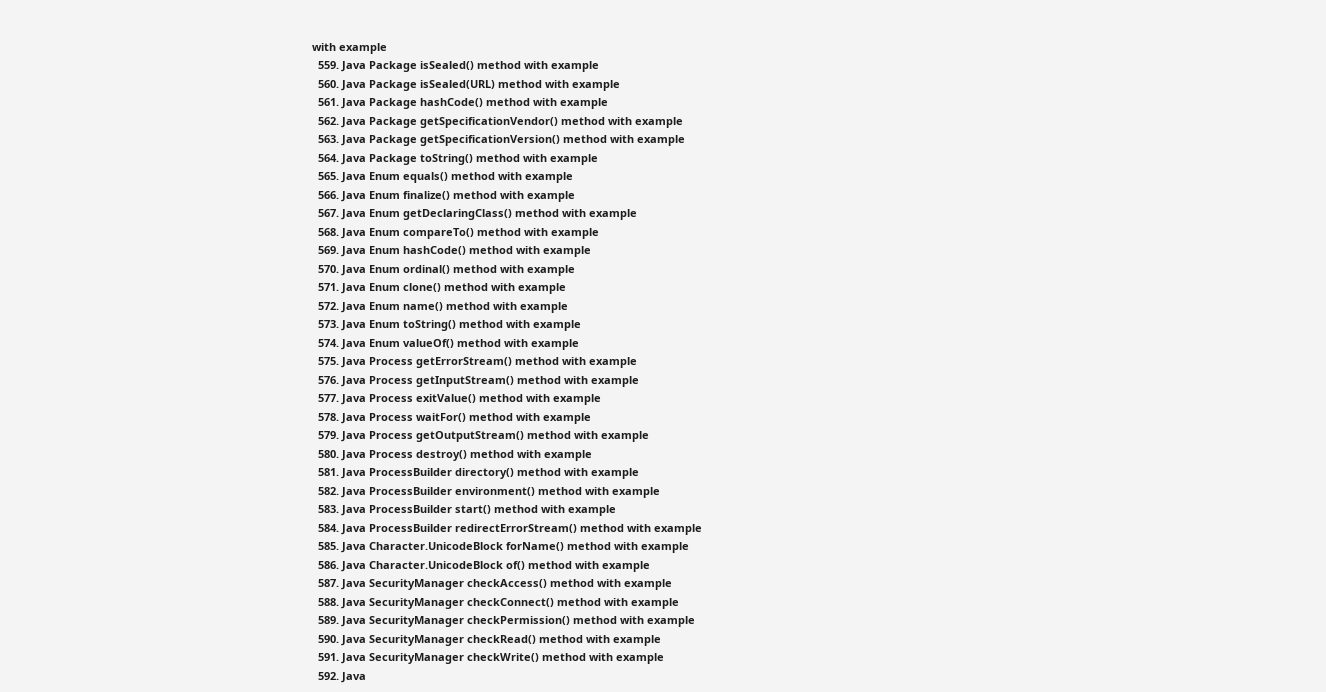with example
  559. Java Package isSealed() method with example
  560. Java Package isSealed(URL) method with example
  561. Java Package hashCode() method with example
  562. Java Package getSpecificationVendor() method with example
  563. Java Package getSpecificationVersion() method with example
  564. Java Package toString() method with example
  565. Java Enum equals() method with example
  566. Java Enum finalize() method with example
  567. Java Enum getDeclaringClass() method with example
  568. Java Enum compareTo() method with example
  569. Java Enum hashCode() method with example
  570. Java Enum ordinal() method with example
  571. Java Enum clone() method with example
  572. Java Enum name() method with example
  573. Java Enum toString() method with example
  574. Java Enum valueOf() method with example
  575. Java Process getErrorStream() method with example
  576. Java Process getInputStream() method with example
  577. Java Process exitValue() method with example
  578. Java Process waitFor() method with example
  579. Java Process getOutputStream() method with example
  580. Java Process destroy() method with example
  581. Java ProcessBuilder directory() method with example
  582. Java ProcessBuilder environment() method with example
  583. Java ProcessBuilder start() method with example
  584. Java ProcessBuilder redirectErrorStream() method with example
  585. Java Character.UnicodeBlock forName() method with example
  586. Java Character.UnicodeBlock of() method with example
  587. Java SecurityManager checkAccess() method with example
  588. Java SecurityManager checkConnect() method with example
  589. Java SecurityManager checkPermission() method with example
  590. Java SecurityManager checkRead() method with example
  591. Java SecurityManager checkWrite() method with example
  592. Java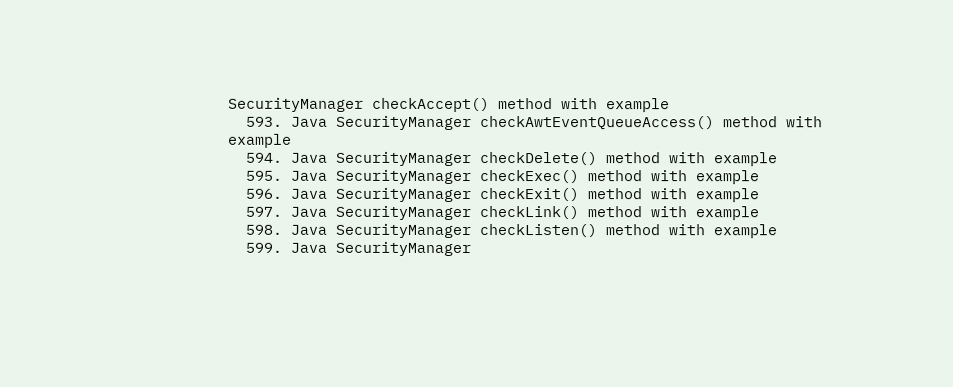SecurityManager checkAccept() method with example
  593. Java SecurityManager checkAwtEventQueueAccess() method with example
  594. Java SecurityManager checkDelete() method with example
  595. Java SecurityManager checkExec() method with example
  596. Java SecurityManager checkExit() method with example
  597. Java SecurityManager checkLink() method with example
  598. Java SecurityManager checkListen() method with example
  599. Java SecurityManager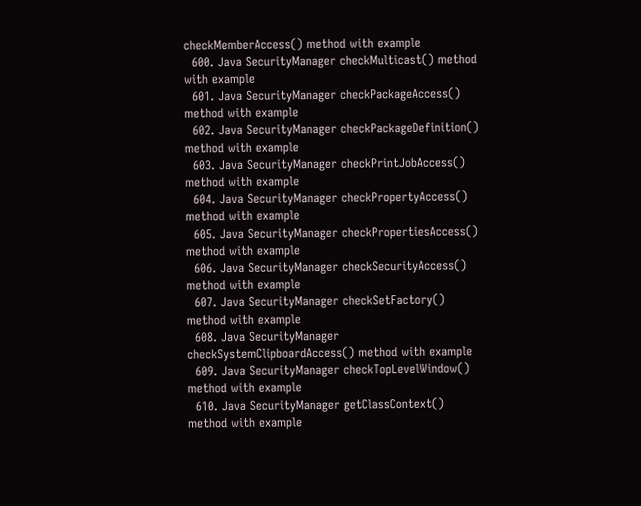checkMemberAccess() method with example
  600. Java SecurityManager checkMulticast() method with example
  601. Java SecurityManager checkPackageAccess() method with example
  602. Java SecurityManager checkPackageDefinition() method with example
  603. Java SecurityManager checkPrintJobAccess() method with example
  604. Java SecurityManager checkPropertyAccess() method with example
  605. Java SecurityManager checkPropertiesAccess() method with example
  606. Java SecurityManager checkSecurityAccess() method with example
  607. Java SecurityManager checkSetFactory() method with example
  608. Java SecurityManager checkSystemClipboardAccess() method with example
  609. Java SecurityManager checkTopLevelWindow() method with example
  610. Java SecurityManager getClassContext() method with example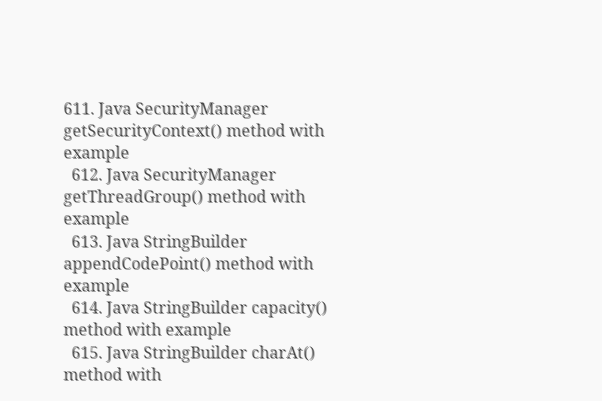611. Java SecurityManager getSecurityContext() method with example
  612. Java SecurityManager getThreadGroup() method with example
  613. Java StringBuilder appendCodePoint() method with example
  614. Java StringBuilder capacity() method with example
  615. Java StringBuilder charAt() method with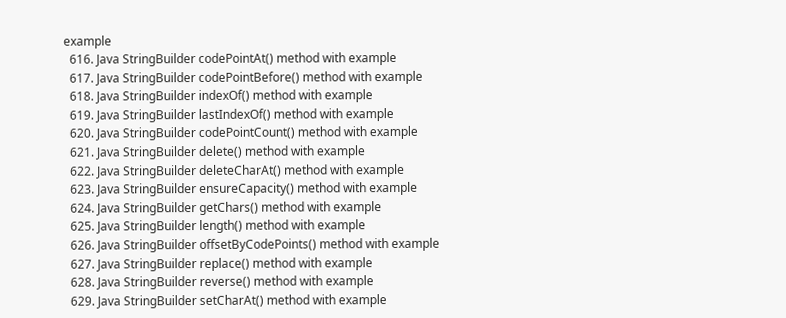example
  616. Java StringBuilder codePointAt() method with example
  617. Java StringBuilder codePointBefore() method with example
  618. Java StringBuilder indexOf() method with example
  619. Java StringBuilder lastIndexOf() method with example
  620. Java StringBuilder codePointCount() method with example
  621. Java StringBuilder delete() method with example
  622. Java StringBuilder deleteCharAt() method with example
  623. Java StringBuilder ensureCapacity() method with example
  624. Java StringBuilder getChars() method with example
  625. Java StringBuilder length() method with example
  626. Java StringBuilder offsetByCodePoints() method with example
  627. Java StringBuilder replace() method with example
  628. Java StringBuilder reverse() method with example
  629. Java StringBuilder setCharAt() method with example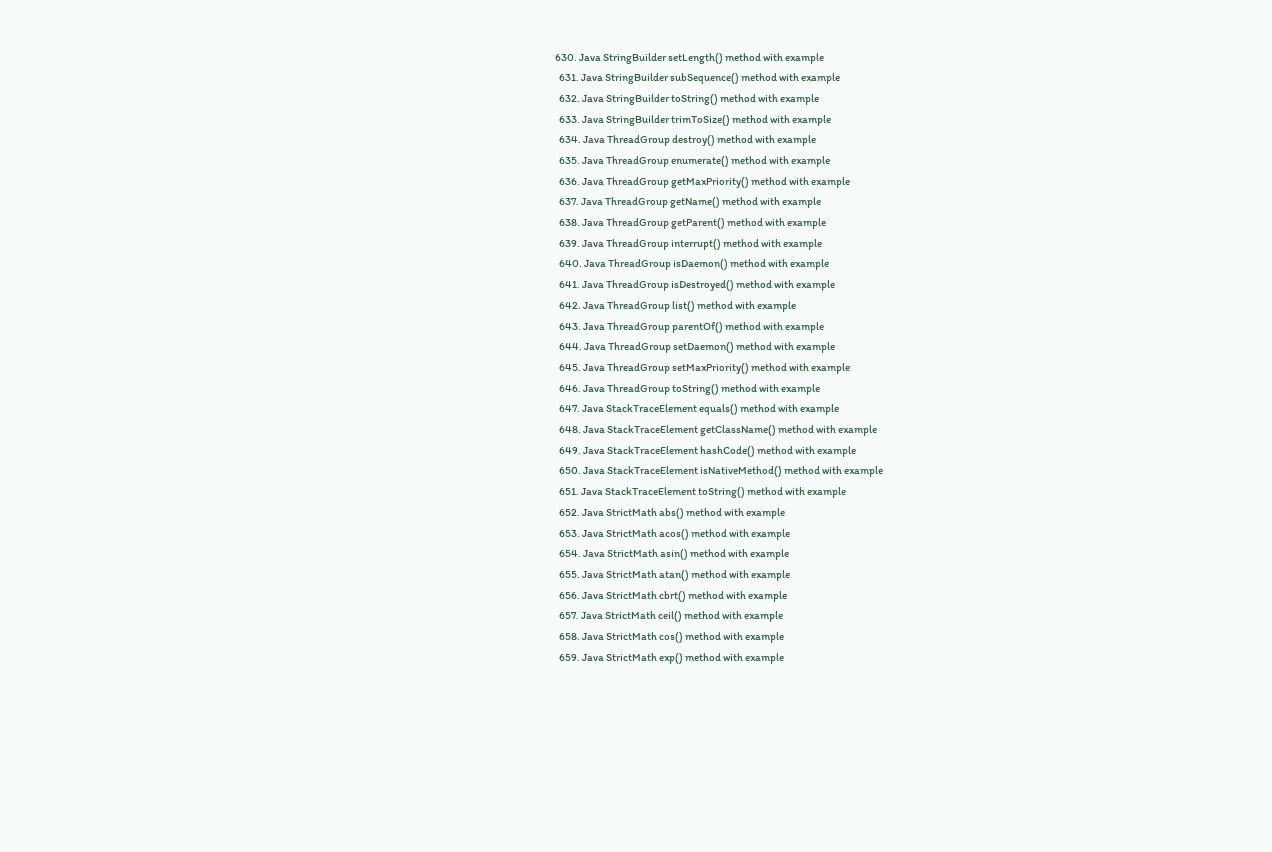630. Java StringBuilder setLength() method with example
  631. Java StringBuilder subSequence() method with example
  632. Java StringBuilder toString() method with example
  633. Java StringBuilder trimToSize() method with example
  634. Java ThreadGroup destroy() method with example
  635. Java ThreadGroup enumerate() method with example
  636. Java ThreadGroup getMaxPriority() method with example
  637. Java ThreadGroup getName() method with example
  638. Java ThreadGroup getParent() method with example
  639. Java ThreadGroup interrupt() method with example
  640. Java ThreadGroup isDaemon() method with example
  641. Java ThreadGroup isDestroyed() method with example
  642. Java ThreadGroup list() method with example
  643. Java ThreadGroup parentOf() method with example
  644. Java ThreadGroup setDaemon() method with example
  645. Java ThreadGroup setMaxPriority() method with example
  646. Java ThreadGroup toString() method with example
  647. Java StackTraceElement equals() method with example
  648. Java StackTraceElement getClassName() method with example
  649. Java StackTraceElement hashCode() method with example
  650. Java StackTraceElement isNativeMethod() method with example
  651. Java StackTraceElement toString() method with example
  652. Java StrictMath abs() method with example
  653. Java StrictMath acos() method with example
  654. Java StrictMath asin() method with example
  655. Java StrictMath atan() method with example
  656. Java StrictMath cbrt() method with example
  657. Java StrictMath ceil() method with example
  658. Java StrictMath cos() method with example
  659. Java StrictMath exp() method with example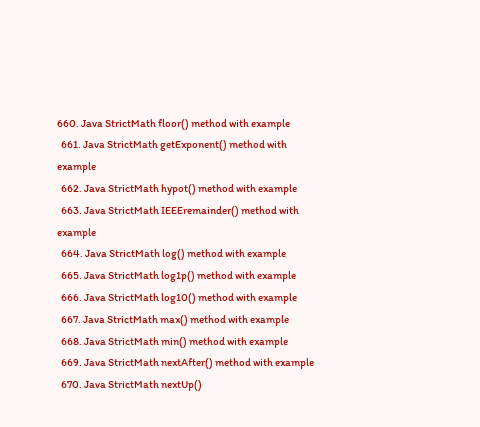660. Java StrictMath floor() method with example
  661. Java StrictMath getExponent() method with example
  662. Java StrictMath hypot() method with example
  663. Java StrictMath IEEEremainder() method with example
  664. Java StrictMath log() method with example
  665. Java StrictMath log1p() method with example
  666. Java StrictMath log10() method with example
  667. Java StrictMath max() method with example
  668. Java StrictMath min() method with example
  669. Java StrictMath nextAfter() method with example
  670. Java StrictMath nextUp()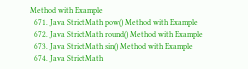Method with Example
  671. Java StrictMath pow() Method with Example
  672. Java StrictMath round() Method with Example
  673. Java StrictMath sin() Method with Example
  674. Java StrictMath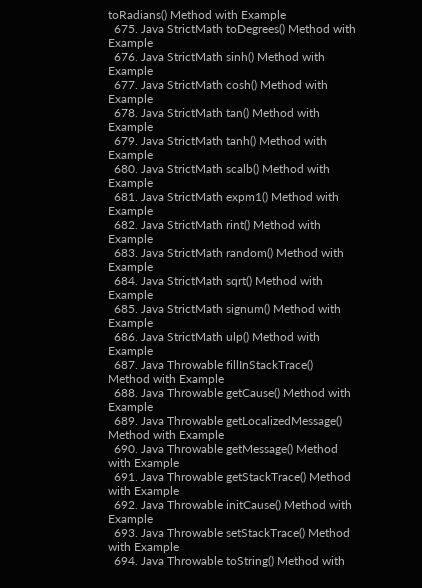toRadians() Method with Example
  675. Java StrictMath toDegrees() Method with Example
  676. Java StrictMath sinh() Method with Example
  677. Java StrictMath cosh() Method with Example
  678. Java StrictMath tan() Method with Example
  679. Java StrictMath tanh() Method with Example
  680. Java StrictMath scalb() Method with Example
  681. Java StrictMath expm1() Method with Example
  682. Java StrictMath rint() Method with Example
  683. Java StrictMath random() Method with Example
  684. Java StrictMath sqrt() Method with Example
  685. Java StrictMath signum() Method with Example
  686. Java StrictMath ulp() Method with Example
  687. Java Throwable fillInStackTrace() Method with Example
  688. Java Throwable getCause() Method with Example
  689. Java Throwable getLocalizedMessage() Method with Example
  690. Java Throwable getMessage() Method with Example
  691. Java Throwable getStackTrace() Method with Example
  692. Java Throwable initCause() Method with Example
  693. Java Throwable setStackTrace() Method with Example
  694. Java Throwable toString() Method with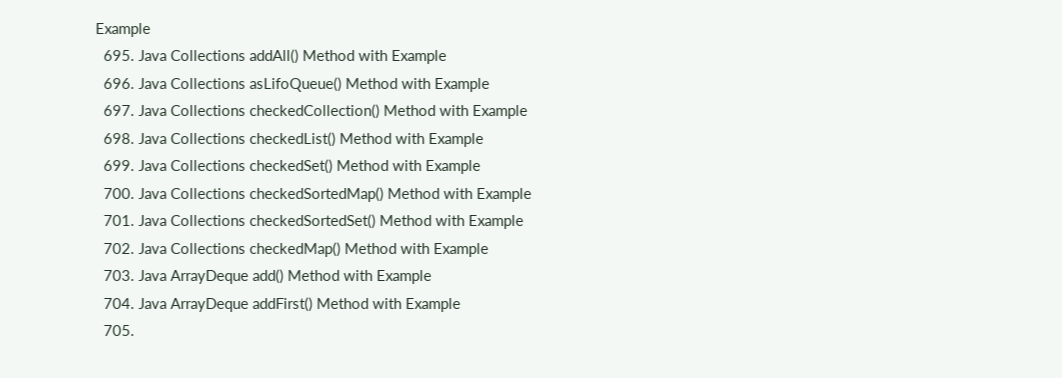Example
  695. Java Collections addAll() Method with Example
  696. Java Collections asLifoQueue() Method with Example
  697. Java Collections checkedCollection() Method with Example
  698. Java Collections checkedList() Method with Example
  699. Java Collections checkedSet() Method with Example
  700. Java Collections checkedSortedMap() Method with Example
  701. Java Collections checkedSortedSet() Method with Example
  702. Java Collections checkedMap() Method with Example
  703. Java ArrayDeque add() Method with Example
  704. Java ArrayDeque addFirst() Method with Example
  705.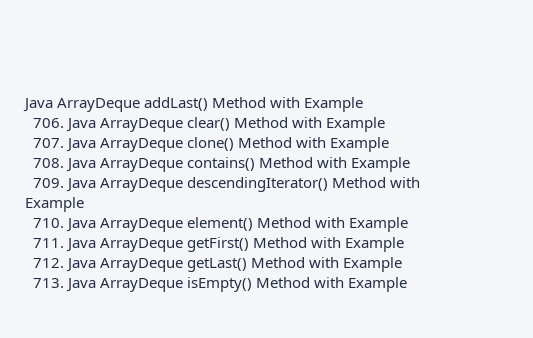Java ArrayDeque addLast() Method with Example
  706. Java ArrayDeque clear() Method with Example
  707. Java ArrayDeque clone() Method with Example
  708. Java ArrayDeque contains() Method with Example
  709. Java ArrayDeque descendingIterator() Method with Example
  710. Java ArrayDeque element() Method with Example
  711. Java ArrayDeque getFirst() Method with Example
  712. Java ArrayDeque getLast() Method with Example
  713. Java ArrayDeque isEmpty() Method with Example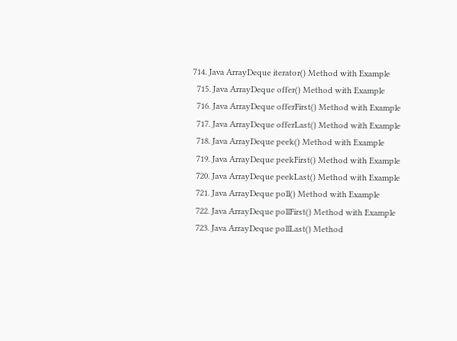714. Java ArrayDeque iterator() Method with Example
  715. Java ArrayDeque offer() Method with Example
  716. Java ArrayDeque offerFirst() Method with Example
  717. Java ArrayDeque offerLast() Method with Example
  718. Java ArrayDeque peek() Method with Example
  719. Java ArrayDeque peekFirst() Method with Example
  720. Java ArrayDeque peekLast() Method with Example
  721. Java ArrayDeque poll() Method with Example
  722. Java ArrayDeque pollFirst() Method with Example
  723. Java ArrayDeque pollLast() Method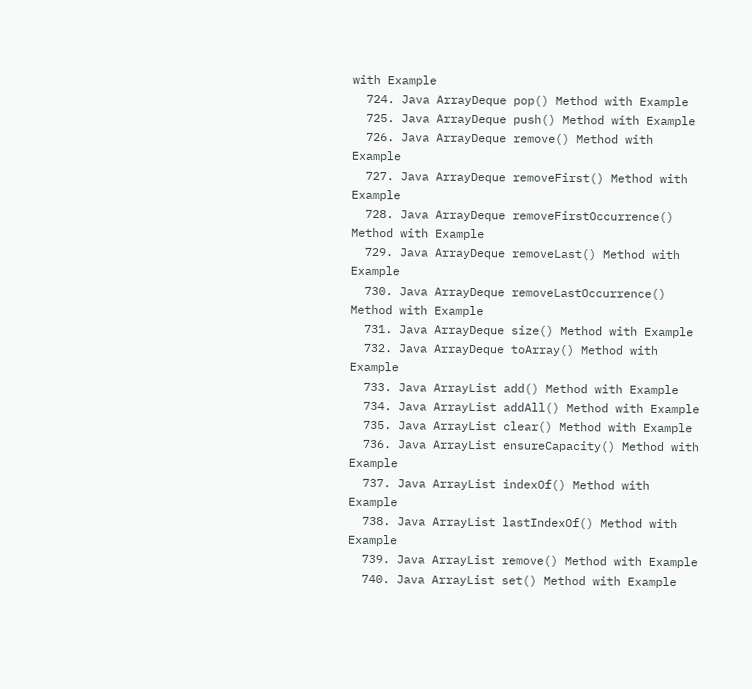with Example
  724. Java ArrayDeque pop() Method with Example
  725. Java ArrayDeque push() Method with Example
  726. Java ArrayDeque remove() Method with Example
  727. Java ArrayDeque removeFirst() Method with Example
  728. Java ArrayDeque removeFirstOccurrence() Method with Example
  729. Java ArrayDeque removeLast() Method with Example
  730. Java ArrayDeque removeLastOccurrence() Method with Example
  731. Java ArrayDeque size() Method with Example
  732. Java ArrayDeque toArray() Method with Example
  733. Java ArrayList add() Method with Example
  734. Java ArrayList addAll() Method with Example
  735. Java ArrayList clear() Method with Example
  736. Java ArrayList ensureCapacity() Method with Example
  737. Java ArrayList indexOf() Method with Example
  738. Java ArrayList lastIndexOf() Method with Example
  739. Java ArrayList remove() Method with Example
  740. Java ArrayList set() Method with Example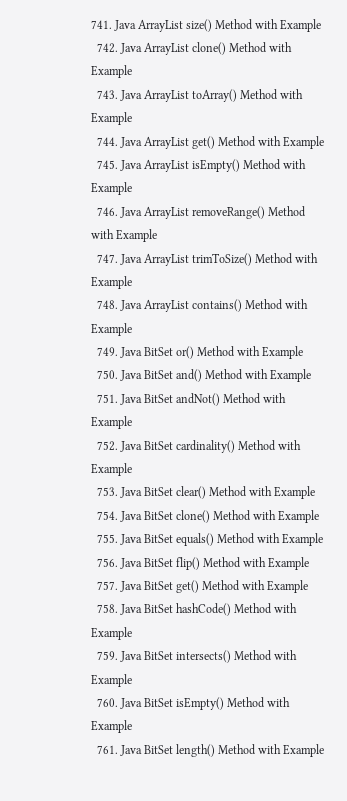741. Java ArrayList size() Method with Example
  742. Java ArrayList clone() Method with Example
  743. Java ArrayList toArray() Method with Example
  744. Java ArrayList get() Method with Example
  745. Java ArrayList isEmpty() Method with Example
  746. Java ArrayList removeRange() Method with Example
  747. Java ArrayList trimToSize() Method with Example
  748. Java ArrayList contains() Method with Example
  749. Java BitSet or() Method with Example
  750. Java BitSet and() Method with Example
  751. Java BitSet andNot() Method with Example
  752. Java BitSet cardinality() Method with Example
  753. Java BitSet clear() Method with Example
  754. Java BitSet clone() Method with Example
  755. Java BitSet equals() Method with Example
  756. Java BitSet flip() Method with Example
  757. Java BitSet get() Method with Example
  758. Java BitSet hashCode() Method with Example
  759. Java BitSet intersects() Method with Example
  760. Java BitSet isEmpty() Method with Example
  761. Java BitSet length() Method with Example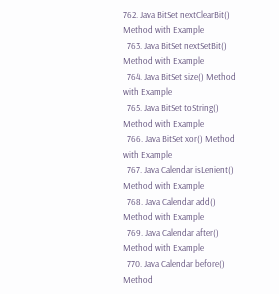762. Java BitSet nextClearBit() Method with Example
  763. Java BitSet nextSetBit() Method with Example
  764. Java BitSet size() Method with Example
  765. Java BitSet toString() Method with Example
  766. Java BitSet xor() Method with Example
  767. Java Calendar isLenient() Method with Example
  768. Java Calendar add() Method with Example
  769. Java Calendar after() Method with Example
  770. Java Calendar before() Method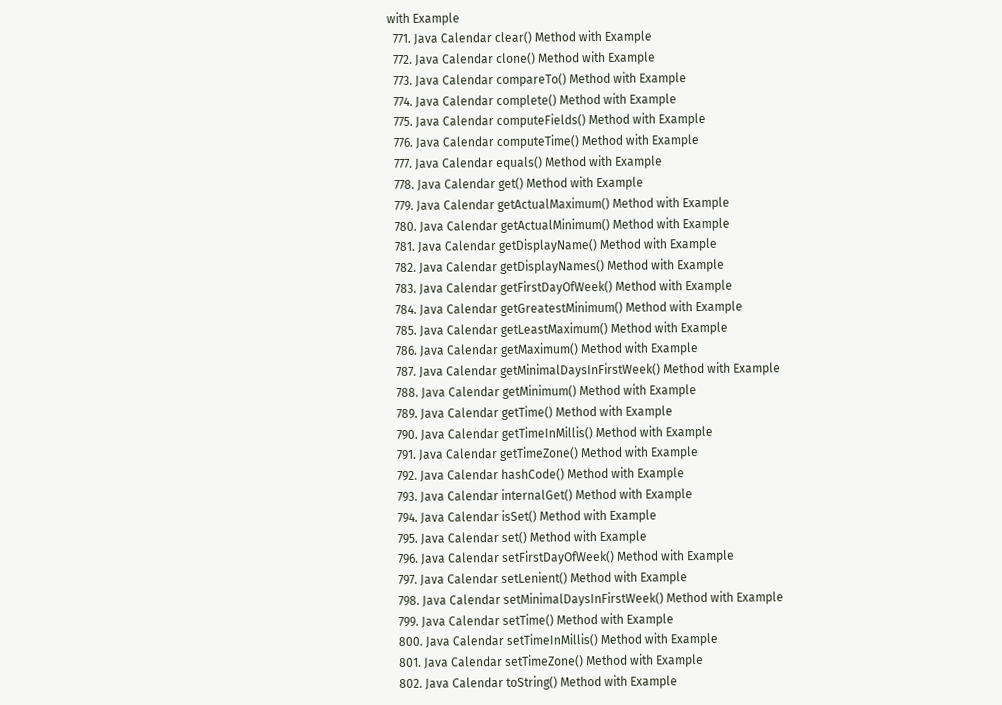with Example
  771. Java Calendar clear() Method with Example
  772. Java Calendar clone() Method with Example
  773. Java Calendar compareTo() Method with Example
  774. Java Calendar complete() Method with Example
  775. Java Calendar computeFields() Method with Example
  776. Java Calendar computeTime() Method with Example
  777. Java Calendar equals() Method with Example
  778. Java Calendar get() Method with Example
  779. Java Calendar getActualMaximum() Method with Example
  780. Java Calendar getActualMinimum() Method with Example
  781. Java Calendar getDisplayName() Method with Example
  782. Java Calendar getDisplayNames() Method with Example
  783. Java Calendar getFirstDayOfWeek() Method with Example
  784. Java Calendar getGreatestMinimum() Method with Example
  785. Java Calendar getLeastMaximum() Method with Example
  786. Java Calendar getMaximum() Method with Example
  787. Java Calendar getMinimalDaysInFirstWeek() Method with Example
  788. Java Calendar getMinimum() Method with Example
  789. Java Calendar getTime() Method with Example
  790. Java Calendar getTimeInMillis() Method with Example
  791. Java Calendar getTimeZone() Method with Example
  792. Java Calendar hashCode() Method with Example
  793. Java Calendar internalGet() Method with Example
  794. Java Calendar isSet() Method with Example
  795. Java Calendar set() Method with Example
  796. Java Calendar setFirstDayOfWeek() Method with Example
  797. Java Calendar setLenient() Method with Example
  798. Java Calendar setMinimalDaysInFirstWeek() Method with Example
  799. Java Calendar setTime() Method with Example
  800. Java Calendar setTimeInMillis() Method with Example
  801. Java Calendar setTimeZone() Method with Example
  802. Java Calendar toString() Method with Example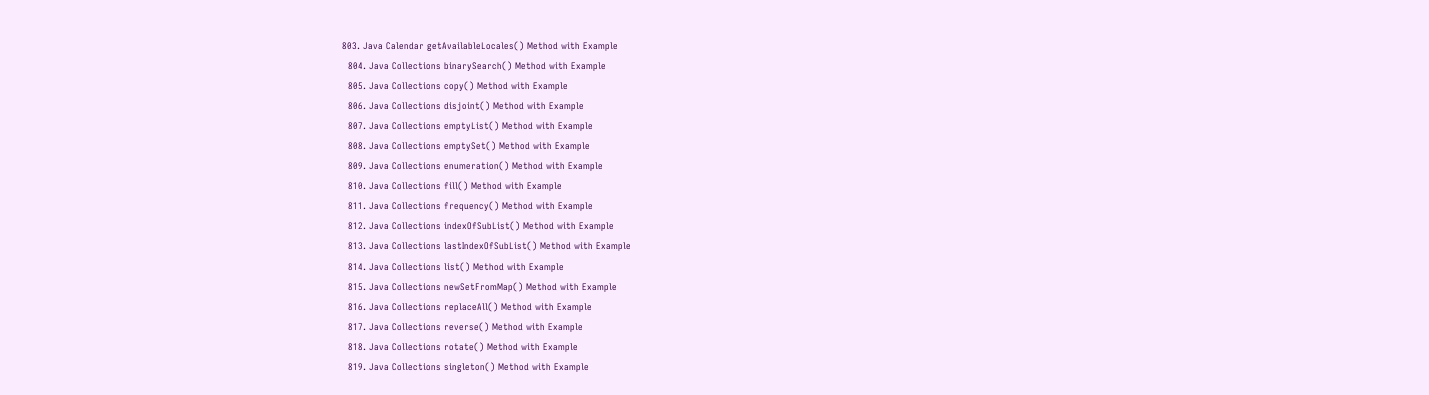803. Java Calendar getAvailableLocales() Method with Example
  804. Java Collections binarySearch() Method with Example
  805. Java Collections copy() Method with Example
  806. Java Collections disjoint() Method with Example
  807. Java Collections emptyList() Method with Example
  808. Java Collections emptySet() Method with Example
  809. Java Collections enumeration() Method with Example
  810. Java Collections fill() Method with Example
  811. Java Collections frequency() Method with Example
  812. Java Collections indexOfSubList() Method with Example
  813. Java Collections lastIndexOfSubList() Method with Example
  814. Java Collections list() Method with Example
  815. Java Collections newSetFromMap() Method with Example
  816. Java Collections replaceAll() Method with Example
  817. Java Collections reverse() Method with Example
  818. Java Collections rotate() Method with Example
  819. Java Collections singleton() Method with Example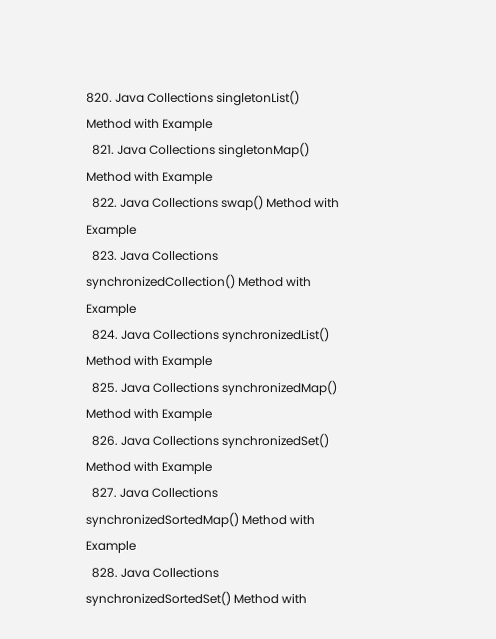820. Java Collections singletonList() Method with Example
  821. Java Collections singletonMap() Method with Example
  822. Java Collections swap() Method with Example
  823. Java Collections synchronizedCollection() Method with Example
  824. Java Collections synchronizedList() Method with Example
  825. Java Collections synchronizedMap() Method with Example
  826. Java Collections synchronizedSet() Method with Example
  827. Java Collections synchronizedSortedMap() Method with Example
  828. Java Collections synchronizedSortedSet() Method with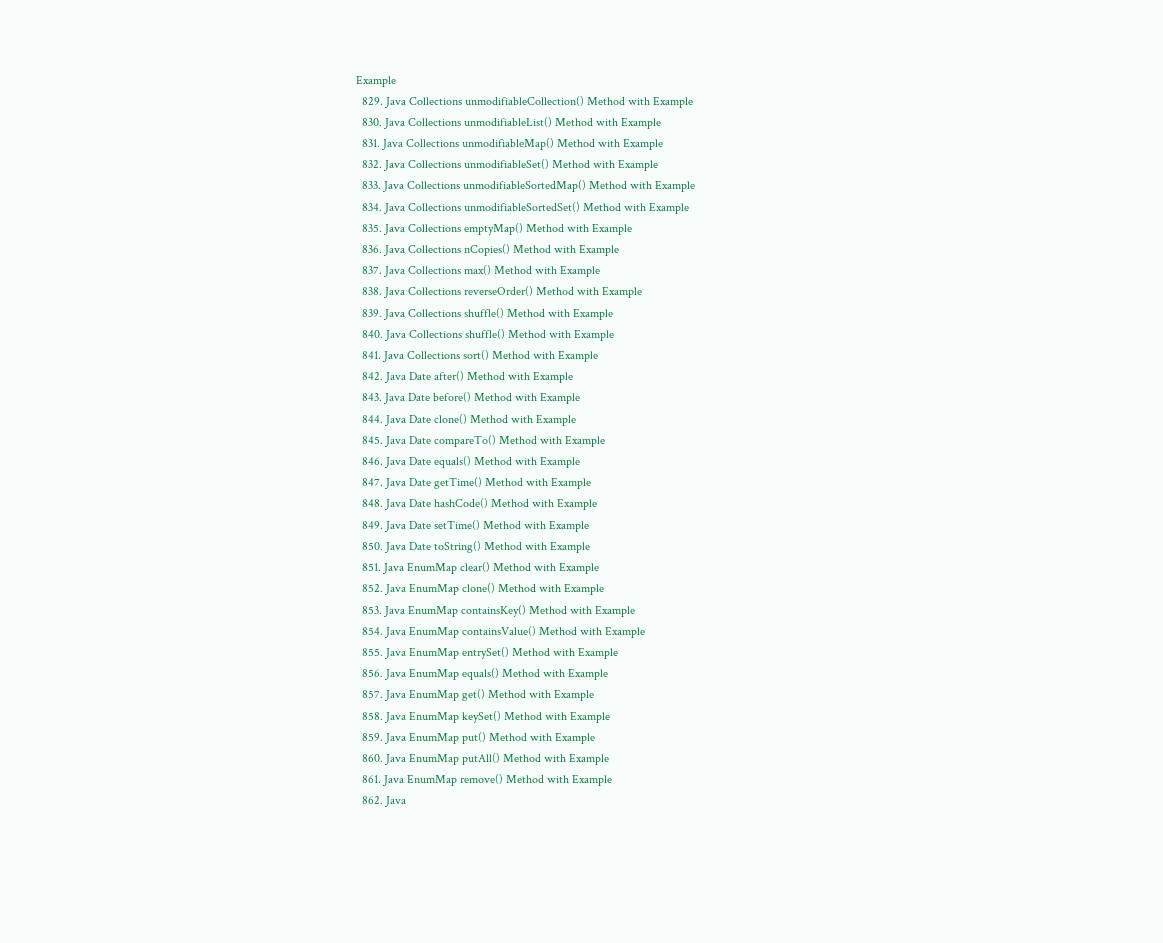Example
  829. Java Collections unmodifiableCollection() Method with Example
  830. Java Collections unmodifiableList() Method with Example
  831. Java Collections unmodifiableMap() Method with Example
  832. Java Collections unmodifiableSet() Method with Example
  833. Java Collections unmodifiableSortedMap() Method with Example
  834. Java Collections unmodifiableSortedSet() Method with Example
  835. Java Collections emptyMap() Method with Example
  836. Java Collections nCopies() Method with Example
  837. Java Collections max() Method with Example
  838. Java Collections reverseOrder() Method with Example
  839. Java Collections shuffle() Method with Example
  840. Java Collections shuffle() Method with Example
  841. Java Collections sort() Method with Example
  842. Java Date after() Method with Example
  843. Java Date before() Method with Example
  844. Java Date clone() Method with Example
  845. Java Date compareTo() Method with Example
  846. Java Date equals() Method with Example
  847. Java Date getTime() Method with Example
  848. Java Date hashCode() Method with Example
  849. Java Date setTime() Method with Example
  850. Java Date toString() Method with Example
  851. Java EnumMap clear() Method with Example
  852. Java EnumMap clone() Method with Example
  853. Java EnumMap containsKey() Method with Example
  854. Java EnumMap containsValue() Method with Example
  855. Java EnumMap entrySet() Method with Example
  856. Java EnumMap equals() Method with Example
  857. Java EnumMap get() Method with Example
  858. Java EnumMap keySet() Method with Example
  859. Java EnumMap put() Method with Example
  860. Java EnumMap putAll() Method with Example
  861. Java EnumMap remove() Method with Example
  862. Java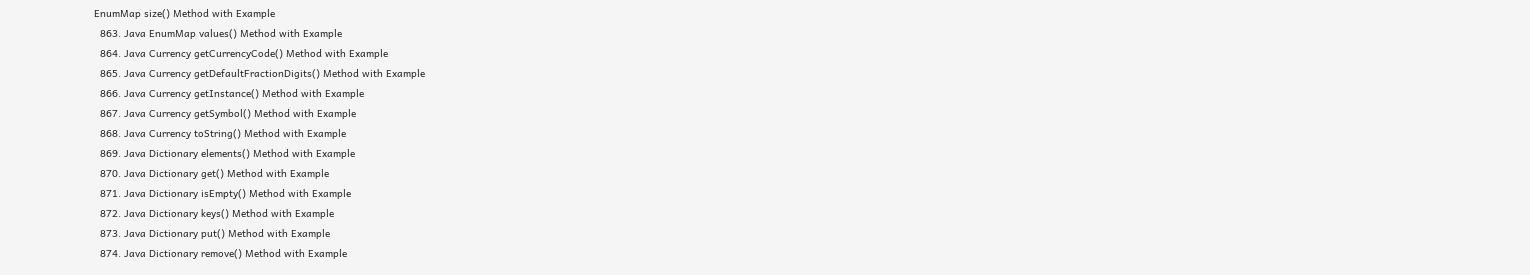EnumMap size() Method with Example
  863. Java EnumMap values() Method with Example
  864. Java Currency getCurrencyCode() Method with Example
  865. Java Currency getDefaultFractionDigits() Method with Example
  866. Java Currency getInstance() Method with Example
  867. Java Currency getSymbol() Method with Example
  868. Java Currency toString() Method with Example
  869. Java Dictionary elements() Method with Example
  870. Java Dictionary get() Method with Example
  871. Java Dictionary isEmpty() Method with Example
  872. Java Dictionary keys() Method with Example
  873. Java Dictionary put() Method with Example
  874. Java Dictionary remove() Method with Example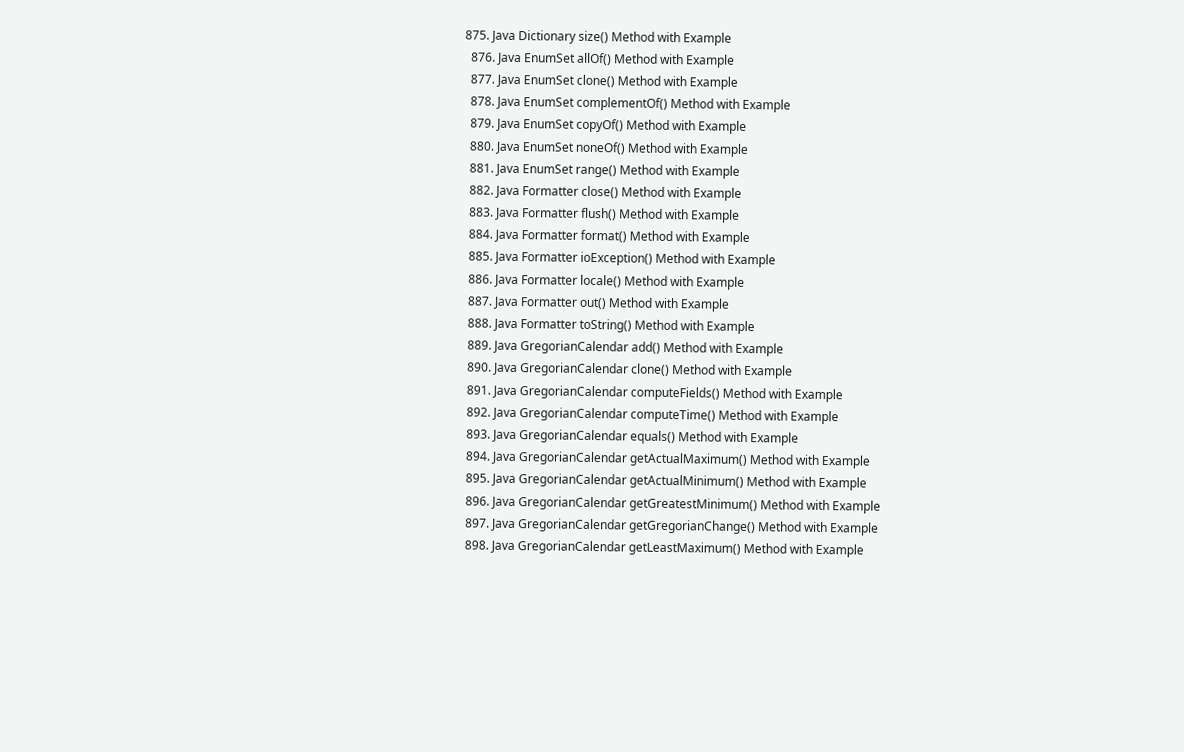875. Java Dictionary size() Method with Example
  876. Java EnumSet allOf() Method with Example
  877. Java EnumSet clone() Method with Example
  878. Java EnumSet complementOf() Method with Example
  879. Java EnumSet copyOf() Method with Example
  880. Java EnumSet noneOf() Method with Example
  881. Java EnumSet range() Method with Example
  882. Java Formatter close() Method with Example
  883. Java Formatter flush() Method with Example
  884. Java Formatter format() Method with Example
  885. Java Formatter ioException() Method with Example
  886. Java Formatter locale() Method with Example
  887. Java Formatter out() Method with Example
  888. Java Formatter toString() Method with Example
  889. Java GregorianCalendar add() Method with Example
  890. Java GregorianCalendar clone() Method with Example
  891. Java GregorianCalendar computeFields() Method with Example
  892. Java GregorianCalendar computeTime() Method with Example
  893. Java GregorianCalendar equals() Method with Example
  894. Java GregorianCalendar getActualMaximum() Method with Example
  895. Java GregorianCalendar getActualMinimum() Method with Example
  896. Java GregorianCalendar getGreatestMinimum() Method with Example
  897. Java GregorianCalendar getGregorianChange() Method with Example
  898. Java GregorianCalendar getLeastMaximum() Method with Example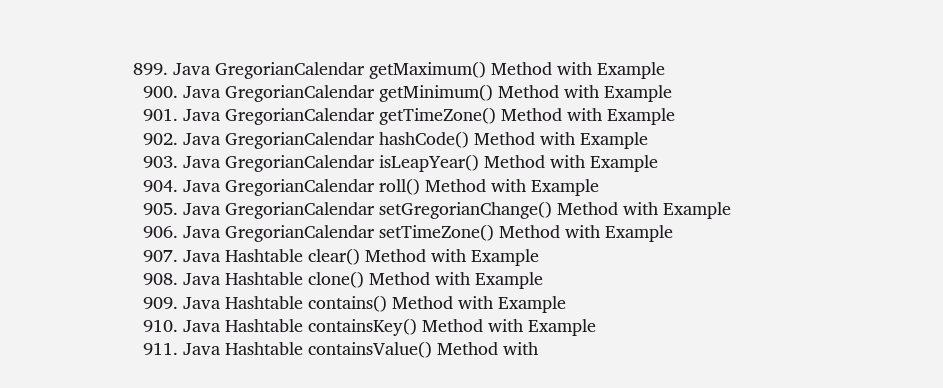899. Java GregorianCalendar getMaximum() Method with Example
  900. Java GregorianCalendar getMinimum() Method with Example
  901. Java GregorianCalendar getTimeZone() Method with Example
  902. Java GregorianCalendar hashCode() Method with Example
  903. Java GregorianCalendar isLeapYear() Method with Example
  904. Java GregorianCalendar roll() Method with Example
  905. Java GregorianCalendar setGregorianChange() Method with Example
  906. Java GregorianCalendar setTimeZone() Method with Example
  907. Java Hashtable clear() Method with Example
  908. Java Hashtable clone() Method with Example
  909. Java Hashtable contains() Method with Example
  910. Java Hashtable containsKey() Method with Example
  911. Java Hashtable containsValue() Method with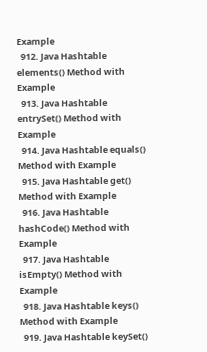Example
  912. Java Hashtable elements() Method with Example
  913. Java Hashtable entrySet() Method with Example
  914. Java Hashtable equals() Method with Example
  915. Java Hashtable get() Method with Example
  916. Java Hashtable hashCode() Method with Example
  917. Java Hashtable isEmpty() Method with Example
  918. Java Hashtable keys() Method with Example
  919. Java Hashtable keySet()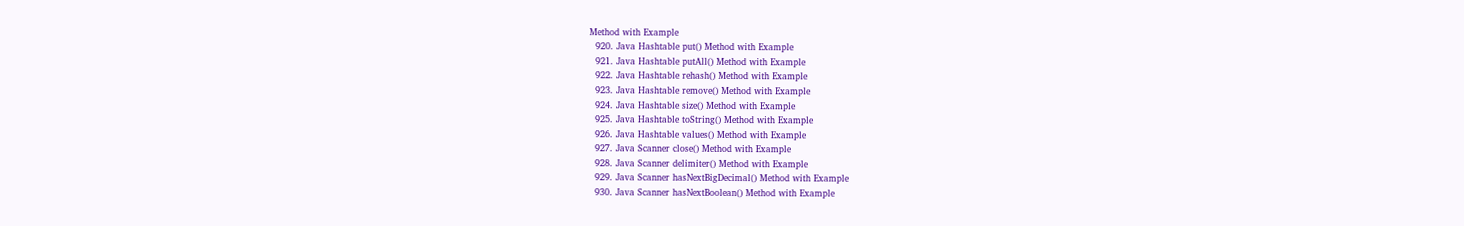Method with Example
  920. Java Hashtable put() Method with Example
  921. Java Hashtable putAll() Method with Example
  922. Java Hashtable rehash() Method with Example
  923. Java Hashtable remove() Method with Example
  924. Java Hashtable size() Method with Example
  925. Java Hashtable toString() Method with Example
  926. Java Hashtable values() Method with Example
  927. Java Scanner close() Method with Example
  928. Java Scanner delimiter() Method with Example
  929. Java Scanner hasNextBigDecimal() Method with Example
  930. Java Scanner hasNextBoolean() Method with Example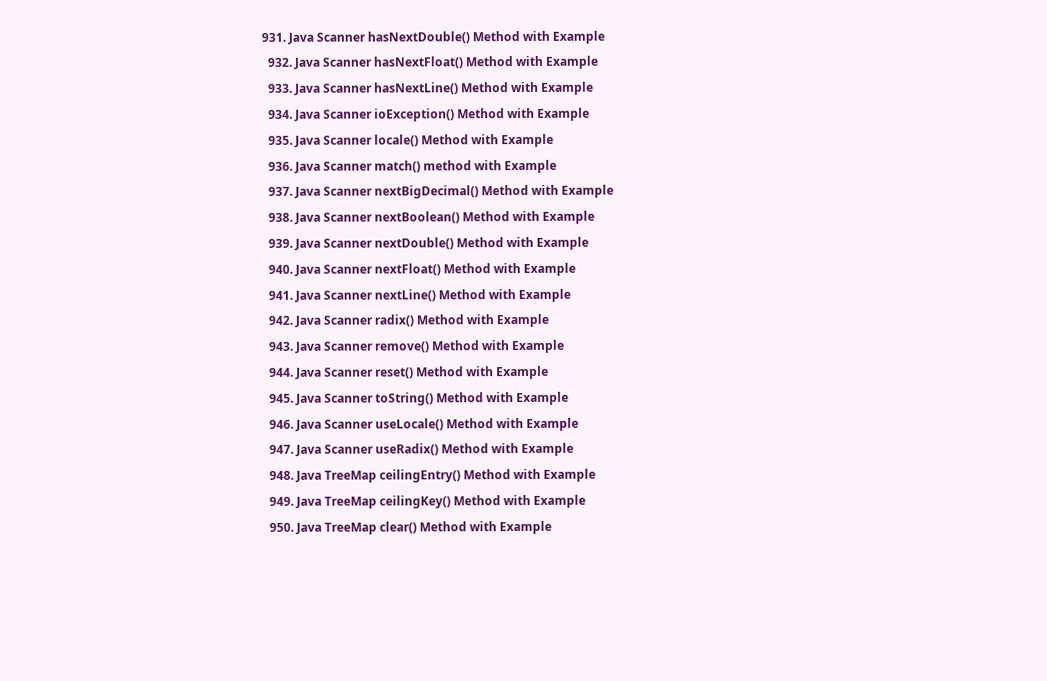931. Java Scanner hasNextDouble() Method with Example
  932. Java Scanner hasNextFloat() Method with Example
  933. Java Scanner hasNextLine() Method with Example
  934. Java Scanner ioException() Method with Example
  935. Java Scanner locale() Method with Example
  936. Java Scanner match() method with Example
  937. Java Scanner nextBigDecimal() Method with Example
  938. Java Scanner nextBoolean() Method with Example
  939. Java Scanner nextDouble() Method with Example
  940. Java Scanner nextFloat() Method with Example
  941. Java Scanner nextLine() Method with Example
  942. Java Scanner radix() Method with Example
  943. Java Scanner remove() Method with Example
  944. Java Scanner reset() Method with Example
  945. Java Scanner toString() Method with Example
  946. Java Scanner useLocale() Method with Example
  947. Java Scanner useRadix() Method with Example
  948. Java TreeMap ceilingEntry() Method with Example
  949. Java TreeMap ceilingKey() Method with Example
  950. Java TreeMap clear() Method with Example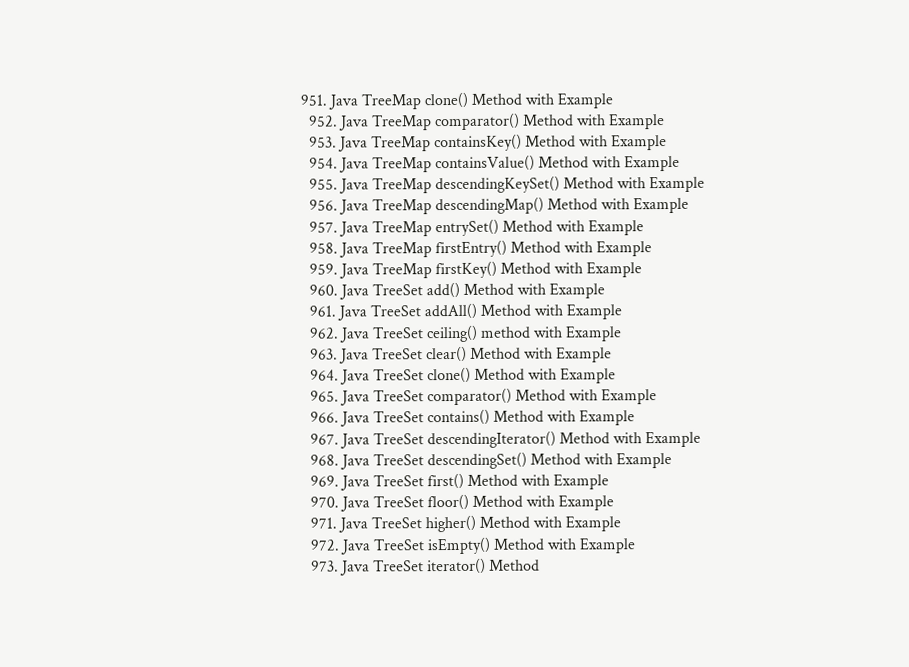951. Java TreeMap clone() Method with Example
  952. Java TreeMap comparator() Method with Example
  953. Java TreeMap containsKey() Method with Example
  954. Java TreeMap containsValue() Method with Example
  955. Java TreeMap descendingKeySet() Method with Example
  956. Java TreeMap descendingMap() Method with Example
  957. Java TreeMap entrySet() Method with Example
  958. Java TreeMap firstEntry() Method with Example
  959. Java TreeMap firstKey() Method with Example
  960. Java TreeSet add() Method with Example
  961. Java TreeSet addAll() Method with Example
  962. Java TreeSet ceiling() method with Example
  963. Java TreeSet clear() Method with Example
  964. Java TreeSet clone() Method with Example
  965. Java TreeSet comparator() Method with Example
  966. Java TreeSet contains() Method with Example
  967. Java TreeSet descendingIterator() Method with Example
  968. Java TreeSet descendingSet() Method with Example
  969. Java TreeSet first() Method with Example
  970. Java TreeSet floor() Method with Example
  971. Java TreeSet higher() Method with Example
  972. Java TreeSet isEmpty() Method with Example
  973. Java TreeSet iterator() Method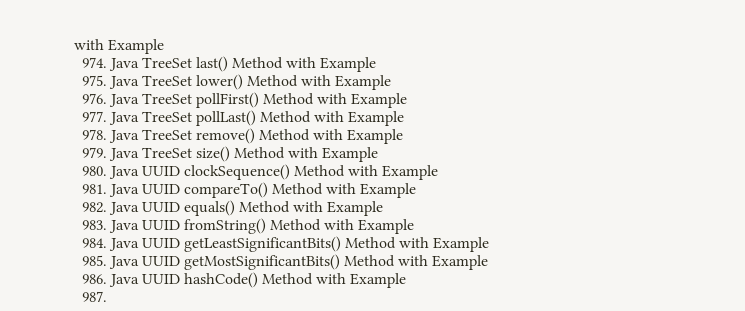with Example
  974. Java TreeSet last() Method with Example
  975. Java TreeSet lower() Method with Example
  976. Java TreeSet pollFirst() Method with Example
  977. Java TreeSet pollLast() Method with Example
  978. Java TreeSet remove() Method with Example
  979. Java TreeSet size() Method with Example
  980. Java UUID clockSequence() Method with Example
  981. Java UUID compareTo() Method with Example
  982. Java UUID equals() Method with Example
  983. Java UUID fromString() Method with Example
  984. Java UUID getLeastSignificantBits() Method with Example
  985. Java UUID getMostSignificantBits() Method with Example
  986. Java UUID hashCode() Method with Example
  987.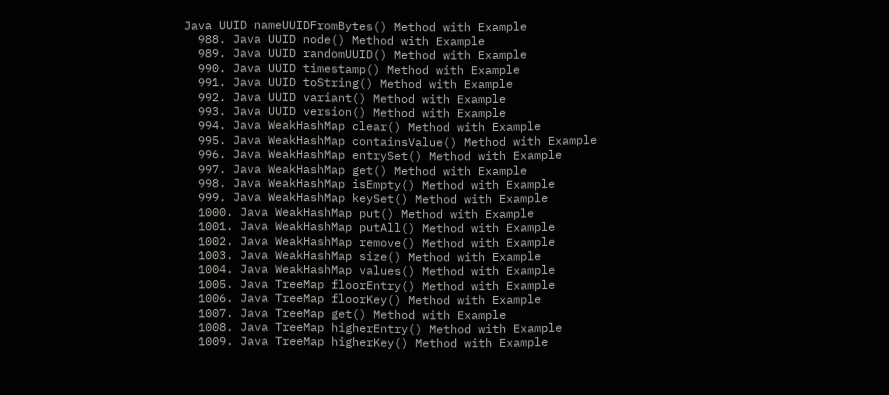Java UUID nameUUIDFromBytes() Method with Example
  988. Java UUID node() Method with Example
  989. Java UUID randomUUID() Method with Example
  990. Java UUID timestamp() Method with Example
  991. Java UUID toString() Method with Example
  992. Java UUID variant() Method with Example
  993. Java UUID version() Method with Example
  994. Java WeakHashMap clear() Method with Example
  995. Java WeakHashMap containsValue() Method with Example
  996. Java WeakHashMap entrySet() Method with Example
  997. Java WeakHashMap get() Method with Example
  998. Java WeakHashMap isEmpty() Method with Example
  999. Java WeakHashMap keySet() Method with Example
  1000. Java WeakHashMap put() Method with Example
  1001. Java WeakHashMap putAll() Method with Example
  1002. Java WeakHashMap remove() Method with Example
  1003. Java WeakHashMap size() Method with Example
  1004. Java WeakHashMap values() Method with Example
  1005. Java TreeMap floorEntry() Method with Example
  1006. Java TreeMap floorKey() Method with Example
  1007. Java TreeMap get() Method with Example
  1008. Java TreeMap higherEntry() Method with Example
  1009. Java TreeMap higherKey() Method with Example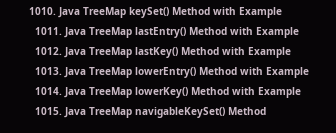1010. Java TreeMap keySet() Method with Example
  1011. Java TreeMap lastEntry() Method with Example
  1012. Java TreeMap lastKey() Method with Example
  1013. Java TreeMap lowerEntry() Method with Example
  1014. Java TreeMap lowerKey() Method with Example
  1015. Java TreeMap navigableKeySet() Method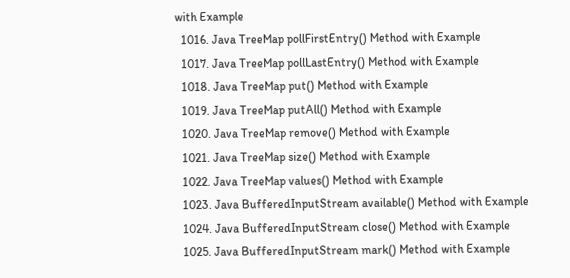with Example
  1016. Java TreeMap pollFirstEntry() Method with Example
  1017. Java TreeMap pollLastEntry() Method with Example
  1018. Java TreeMap put() Method with Example
  1019. Java TreeMap putAll() Method with Example
  1020. Java TreeMap remove() Method with Example
  1021. Java TreeMap size() Method with Example
  1022. Java TreeMap values() Method with Example
  1023. Java BufferedInputStream available() Method with Example
  1024. Java BufferedInputStream close() Method with Example
  1025. Java BufferedInputStream mark() Method with Example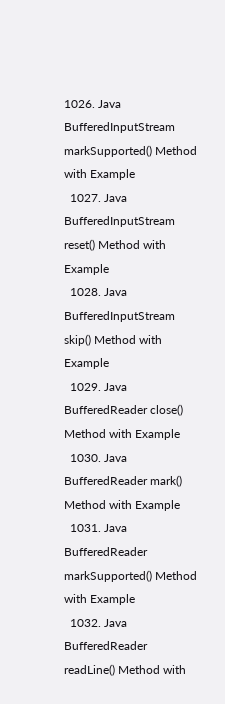1026. Java BufferedInputStream markSupported() Method with Example
  1027. Java BufferedInputStream reset() Method with Example
  1028. Java BufferedInputStream skip() Method with Example
  1029. Java BufferedReader close() Method with Example
  1030. Java BufferedReader mark() Method with Example
  1031. Java BufferedReader markSupported() Method with Example
  1032. Java BufferedReader readLine() Method with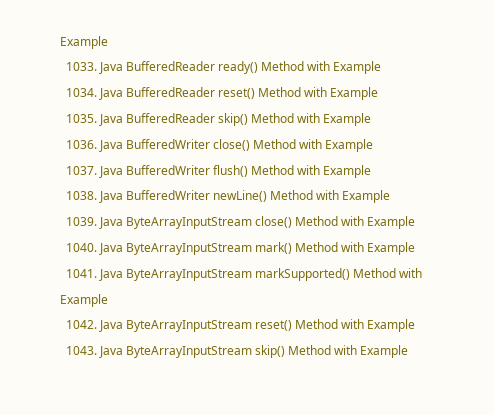Example
  1033. Java BufferedReader ready() Method with Example
  1034. Java BufferedReader reset() Method with Example
  1035. Java BufferedReader skip() Method with Example
  1036. Java BufferedWriter close() Method with Example
  1037. Java BufferedWriter flush() Method with Example
  1038. Java BufferedWriter newLine() Method with Example
  1039. Java ByteArrayInputStream close() Method with Example
  1040. Java ByteArrayInputStream mark() Method with Example
  1041. Java ByteArrayInputStream markSupported() Method with Example
  1042. Java ByteArrayInputStream reset() Method with Example
  1043. Java ByteArrayInputStream skip() Method with Example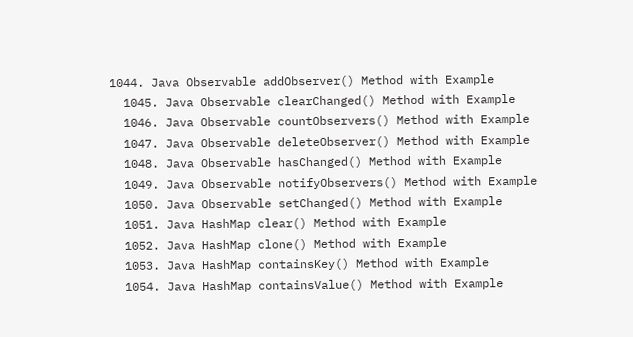1044. Java Observable addObserver() Method with Example
  1045. Java Observable clearChanged() Method with Example
  1046. Java Observable countObservers() Method with Example
  1047. Java Observable deleteObserver() Method with Example
  1048. Java Observable hasChanged() Method with Example
  1049. Java Observable notifyObservers() Method with Example
  1050. Java Observable setChanged() Method with Example
  1051. Java HashMap clear() Method with Example
  1052. Java HashMap clone() Method with Example
  1053. Java HashMap containsKey() Method with Example
  1054. Java HashMap containsValue() Method with Example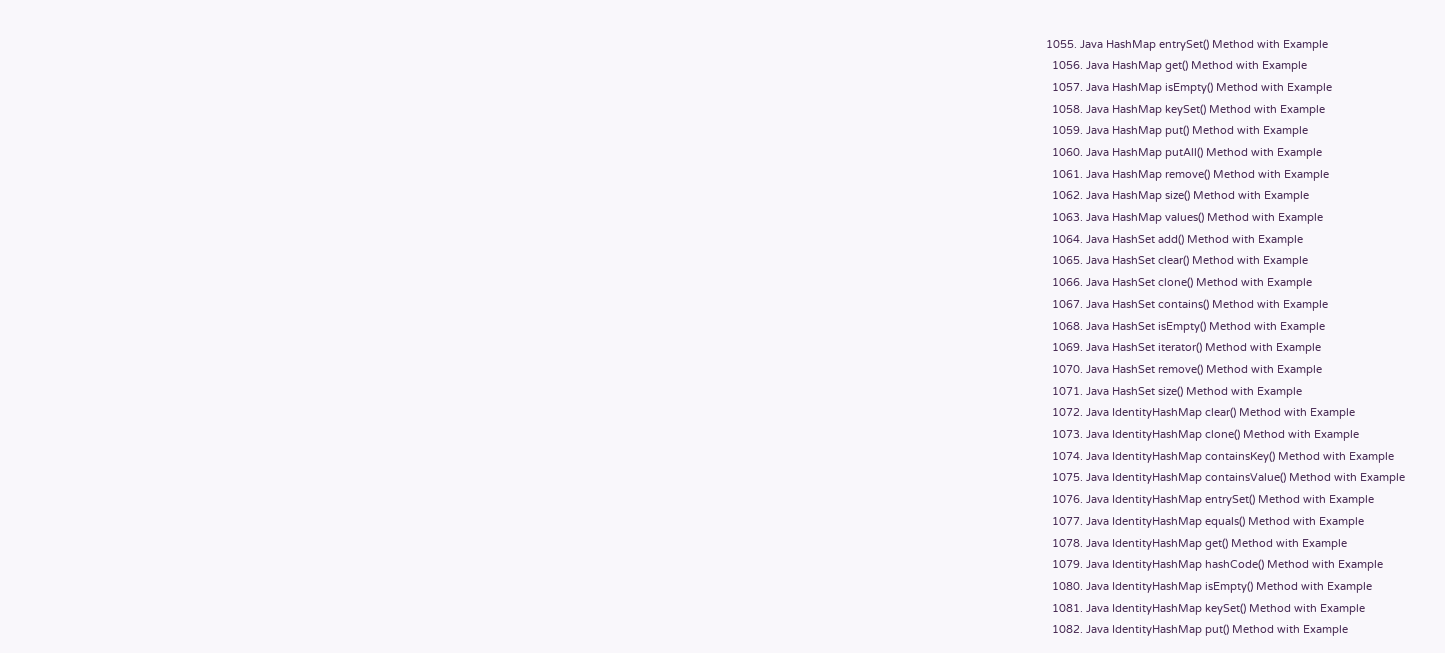1055. Java HashMap entrySet() Method with Example
  1056. Java HashMap get() Method with Example
  1057. Java HashMap isEmpty() Method with Example
  1058. Java HashMap keySet() Method with Example
  1059. Java HashMap put() Method with Example
  1060. Java HashMap putAll() Method with Example
  1061. Java HashMap remove() Method with Example
  1062. Java HashMap size() Method with Example
  1063. Java HashMap values() Method with Example
  1064. Java HashSet add() Method with Example
  1065. Java HashSet clear() Method with Example
  1066. Java HashSet clone() Method with Example
  1067. Java HashSet contains() Method with Example
  1068. Java HashSet isEmpty() Method with Example
  1069. Java HashSet iterator() Method with Example
  1070. Java HashSet remove() Method with Example
  1071. Java HashSet size() Method with Example
  1072. Java IdentityHashMap clear() Method with Example
  1073. Java IdentityHashMap clone() Method with Example
  1074. Java IdentityHashMap containsKey() Method with Example
  1075. Java IdentityHashMap containsValue() Method with Example
  1076. Java IdentityHashMap entrySet() Method with Example
  1077. Java IdentityHashMap equals() Method with Example
  1078. Java IdentityHashMap get() Method with Example
  1079. Java IdentityHashMap hashCode() Method with Example
  1080. Java IdentityHashMap isEmpty() Method with Example
  1081. Java IdentityHashMap keySet() Method with Example
  1082. Java IdentityHashMap put() Method with Example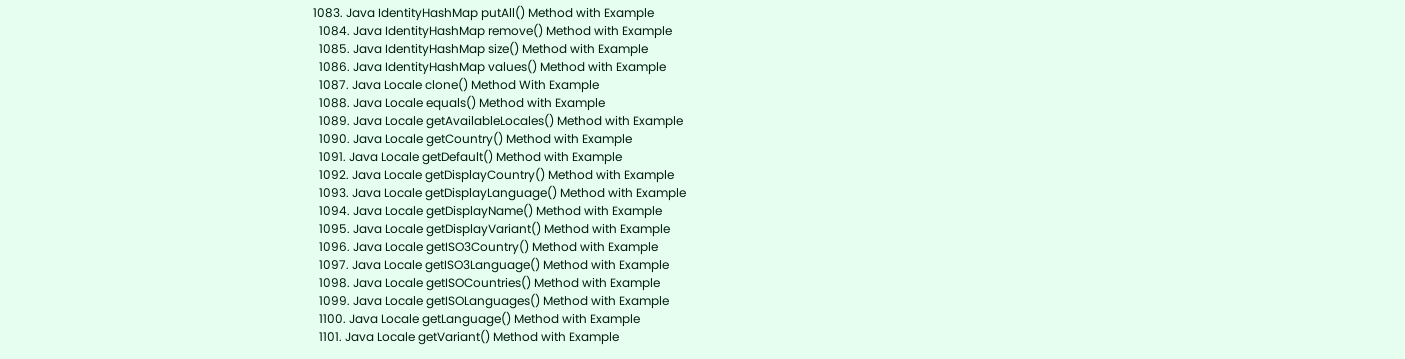1083. Java IdentityHashMap putAll() Method with Example
  1084. Java IdentityHashMap remove() Method with Example
  1085. Java IdentityHashMap size() Method with Example
  1086. Java IdentityHashMap values() Method with Example
  1087. Java Locale clone() Method With Example
  1088. Java Locale equals() Method with Example
  1089. Java Locale getAvailableLocales() Method with Example
  1090. Java Locale getCountry() Method with Example
  1091. Java Locale getDefault() Method with Example
  1092. Java Locale getDisplayCountry() Method with Example
  1093. Java Locale getDisplayLanguage() Method with Example
  1094. Java Locale getDisplayName() Method with Example
  1095. Java Locale getDisplayVariant() Method with Example
  1096. Java Locale getISO3Country() Method with Example
  1097. Java Locale getISO3Language() Method with Example
  1098. Java Locale getISOCountries() Method with Example
  1099. Java Locale getISOLanguages() Method with Example
  1100. Java Locale getLanguage() Method with Example
  1101. Java Locale getVariant() Method with Example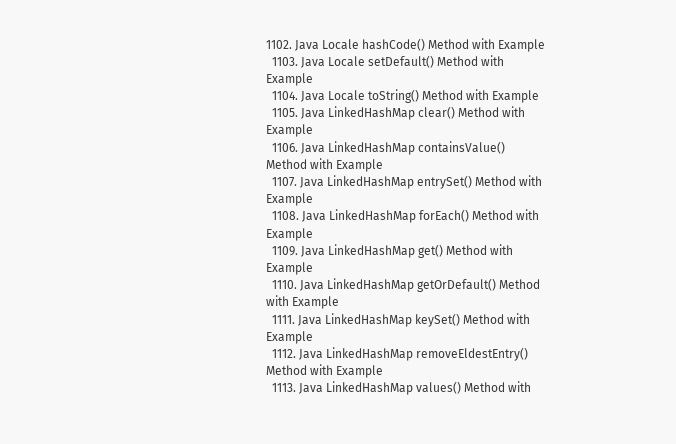1102. Java Locale hashCode() Method with Example
  1103. Java Locale setDefault() Method with Example
  1104. Java Locale toString() Method with Example
  1105. Java LinkedHashMap clear() Method with Example
  1106. Java LinkedHashMap containsValue() Method with Example
  1107. Java LinkedHashMap entrySet() Method with Example
  1108. Java LinkedHashMap forEach() Method with Example
  1109. Java LinkedHashMap get() Method with Example
  1110. Java LinkedHashMap getOrDefault() Method with Example
  1111. Java LinkedHashMap keySet() Method with Example
  1112. Java LinkedHashMap removeEldestEntry() Method with Example
  1113. Java LinkedHashMap values() Method with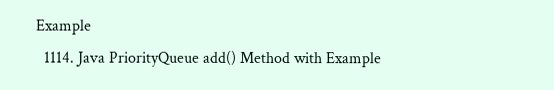Example
  1114. Java PriorityQueue add() Method with Example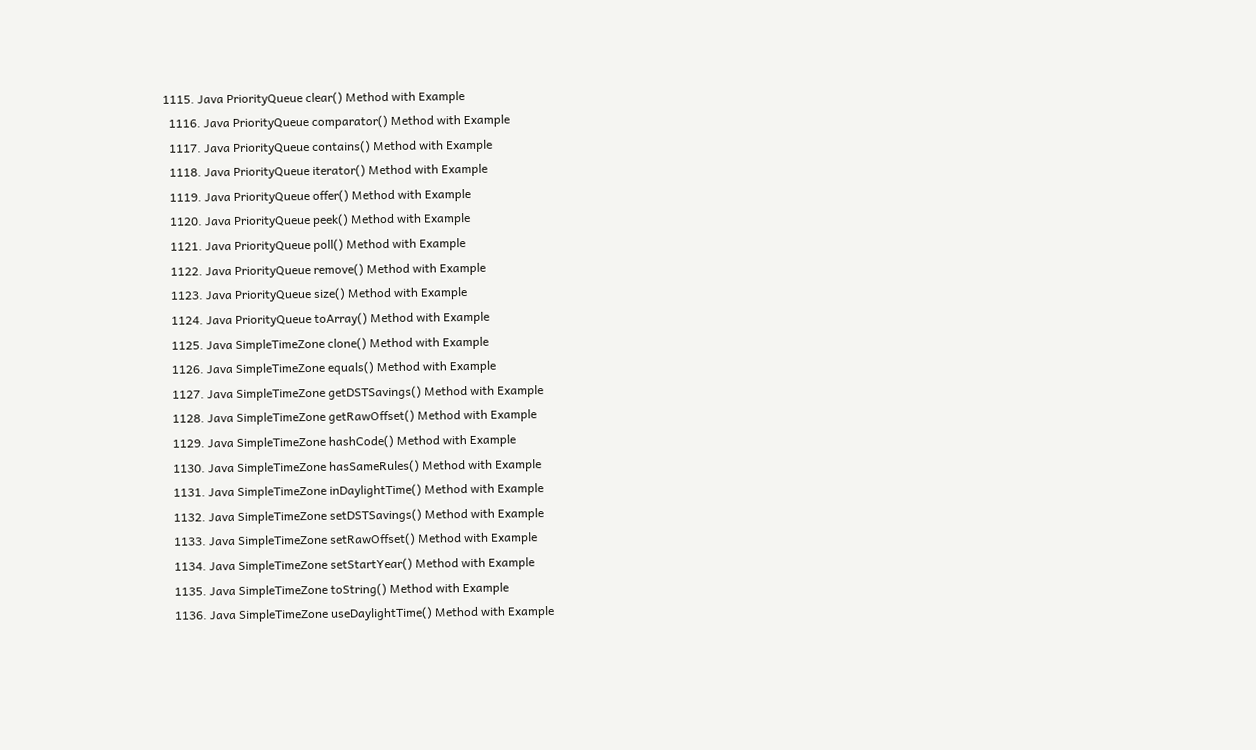1115. Java PriorityQueue clear() Method with Example
  1116. Java PriorityQueue comparator() Method with Example
  1117. Java PriorityQueue contains() Method with Example
  1118. Java PriorityQueue iterator() Method with Example
  1119. Java PriorityQueue offer() Method with Example
  1120. Java PriorityQueue peek() Method with Example
  1121. Java PriorityQueue poll() Method with Example
  1122. Java PriorityQueue remove() Method with Example
  1123. Java PriorityQueue size() Method with Example
  1124. Java PriorityQueue toArray() Method with Example
  1125. Java SimpleTimeZone clone() Method with Example
  1126. Java SimpleTimeZone equals() Method with Example
  1127. Java SimpleTimeZone getDSTSavings() Method with Example
  1128. Java SimpleTimeZone getRawOffset() Method with Example
  1129. Java SimpleTimeZone hashCode() Method with Example
  1130. Java SimpleTimeZone hasSameRules() Method with Example
  1131. Java SimpleTimeZone inDaylightTime() Method with Example
  1132. Java SimpleTimeZone setDSTSavings() Method with Example
  1133. Java SimpleTimeZone setRawOffset() Method with Example
  1134. Java SimpleTimeZone setStartYear() Method with Example
  1135. Java SimpleTimeZone toString() Method with Example
  1136. Java SimpleTimeZone useDaylightTime() Method with Example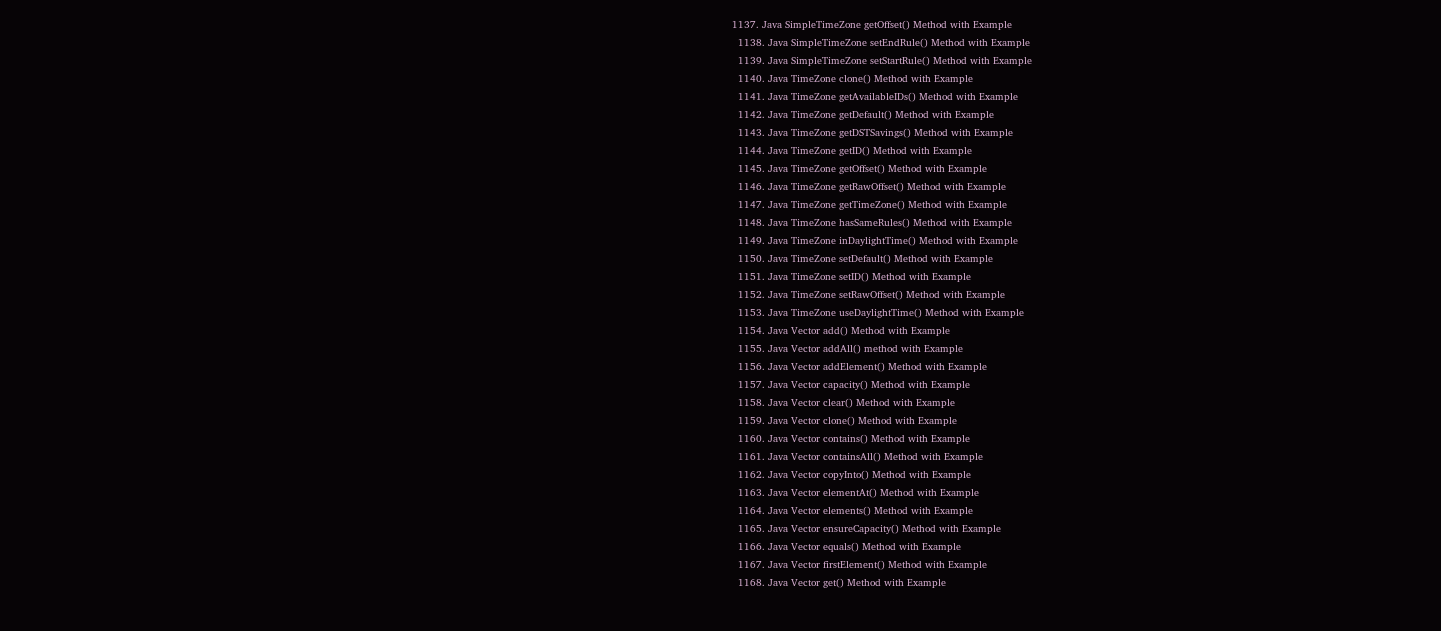1137. Java SimpleTimeZone getOffset() Method with Example
  1138. Java SimpleTimeZone setEndRule() Method with Example
  1139. Java SimpleTimeZone setStartRule() Method with Example
  1140. Java TimeZone clone() Method with Example
  1141. Java TimeZone getAvailableIDs() Method with Example
  1142. Java TimeZone getDefault() Method with Example
  1143. Java TimeZone getDSTSavings() Method with Example
  1144. Java TimeZone getID() Method with Example
  1145. Java TimeZone getOffset() Method with Example
  1146. Java TimeZone getRawOffset() Method with Example
  1147. Java TimeZone getTimeZone() Method with Example
  1148. Java TimeZone hasSameRules() Method with Example
  1149. Java TimeZone inDaylightTime() Method with Example
  1150. Java TimeZone setDefault() Method with Example
  1151. Java TimeZone setID() Method with Example
  1152. Java TimeZone setRawOffset() Method with Example
  1153. Java TimeZone useDaylightTime() Method with Example
  1154. Java Vector add() Method with Example
  1155. Java Vector addAll() method with Example
  1156. Java Vector addElement() Method with Example
  1157. Java Vector capacity() Method with Example
  1158. Java Vector clear() Method with Example
  1159. Java Vector clone() Method with Example
  1160. Java Vector contains() Method with Example
  1161. Java Vector containsAll() Method with Example
  1162. Java Vector copyInto() Method with Example
  1163. Java Vector elementAt() Method with Example
  1164. Java Vector elements() Method with Example
  1165. Java Vector ensureCapacity() Method with Example
  1166. Java Vector equals() Method with Example
  1167. Java Vector firstElement() Method with Example
  1168. Java Vector get() Method with Example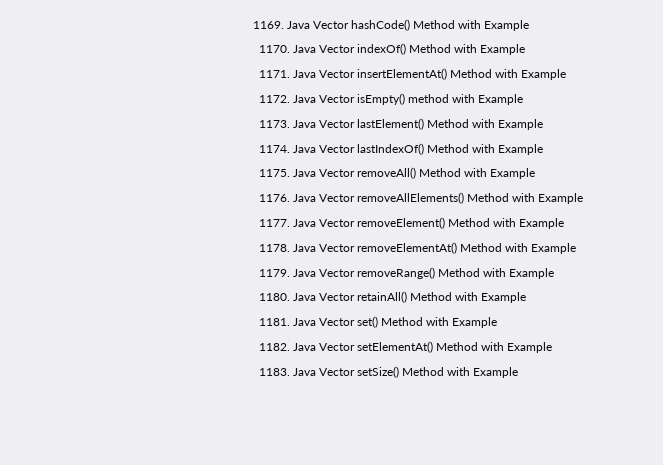1169. Java Vector hashCode() Method with Example
  1170. Java Vector indexOf() Method with Example
  1171. Java Vector insertElementAt() Method with Example
  1172. Java Vector isEmpty() method with Example
  1173. Java Vector lastElement() Method with Example
  1174. Java Vector lastIndexOf() Method with Example
  1175. Java Vector removeAll() Method with Example
  1176. Java Vector removeAllElements() Method with Example
  1177. Java Vector removeElement() Method with Example
  1178. Java Vector removeElementAt() Method with Example
  1179. Java Vector removeRange() Method with Example
  1180. Java Vector retainAll() Method with Example
  1181. Java Vector set() Method with Example
  1182. Java Vector setElementAt() Method with Example
  1183. Java Vector setSize() Method with Example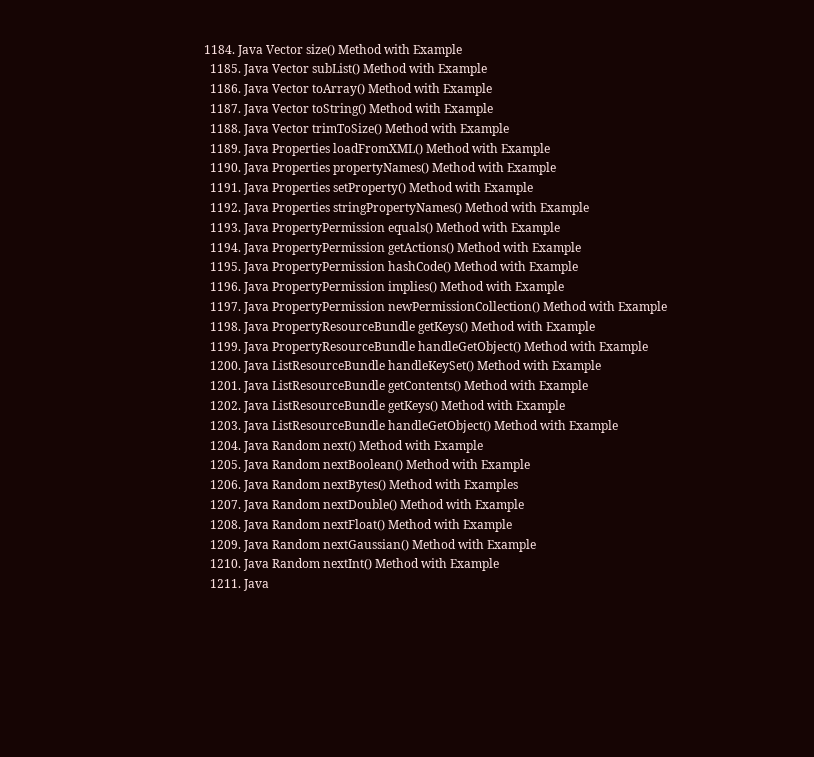1184. Java Vector size() Method with Example
  1185. Java Vector subList() Method with Example
  1186. Java Vector toArray() Method with Example
  1187. Java Vector toString() Method with Example
  1188. Java Vector trimToSize() Method with Example
  1189. Java Properties loadFromXML() Method with Example
  1190. Java Properties propertyNames() Method with Example
  1191. Java Properties setProperty() Method with Example
  1192. Java Properties stringPropertyNames() Method with Example
  1193. Java PropertyPermission equals() Method with Example
  1194. Java PropertyPermission getActions() Method with Example
  1195. Java PropertyPermission hashCode() Method with Example
  1196. Java PropertyPermission implies() Method with Example
  1197. Java PropertyPermission newPermissionCollection() Method with Example
  1198. Java PropertyResourceBundle getKeys() Method with Example
  1199. Java PropertyResourceBundle handleGetObject() Method with Example
  1200. Java ListResourceBundle handleKeySet() Method with Example
  1201. Java ListResourceBundle getContents() Method with Example
  1202. Java ListResourceBundle getKeys() Method with Example
  1203. Java ListResourceBundle handleGetObject() Method with Example
  1204. Java Random next() Method with Example
  1205. Java Random nextBoolean() Method with Example
  1206. Java Random nextBytes() Method with Examples
  1207. Java Random nextDouble() Method with Example
  1208. Java Random nextFloat() Method with Example
  1209. Java Random nextGaussian() Method with Example
  1210. Java Random nextInt() Method with Example
  1211. Java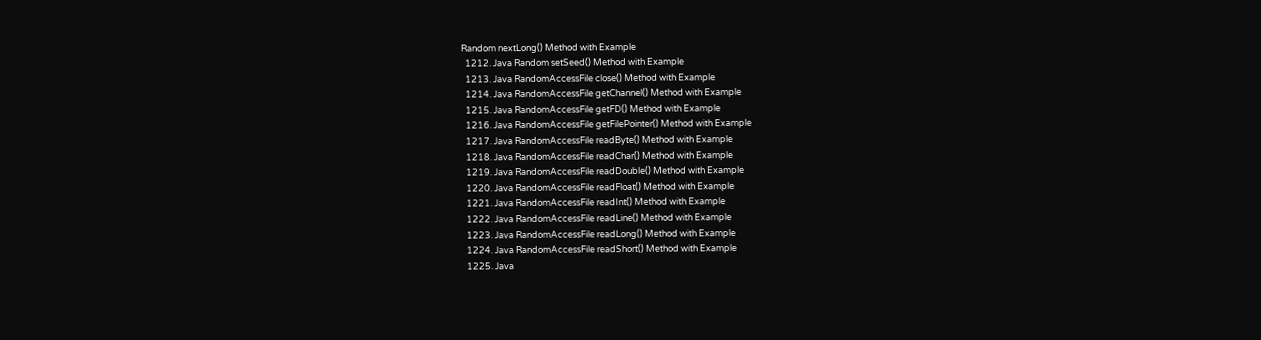Random nextLong() Method with Example
  1212. Java Random setSeed() Method with Example
  1213. Java RandomAccessFile close() Method with Example
  1214. Java RandomAccessFile getChannel() Method with Example
  1215. Java RandomAccessFile getFD() Method with Example
  1216. Java RandomAccessFile getFilePointer() Method with Example
  1217. Java RandomAccessFile readByte() Method with Example
  1218. Java RandomAccessFile readChar() Method with Example
  1219. Java RandomAccessFile readDouble() Method with Example
  1220. Java RandomAccessFile readFloat() Method with Example
  1221. Java RandomAccessFile readInt() Method with Example
  1222. Java RandomAccessFile readLine() Method with Example
  1223. Java RandomAccessFile readLong() Method with Example
  1224. Java RandomAccessFile readShort() Method with Example
  1225. Java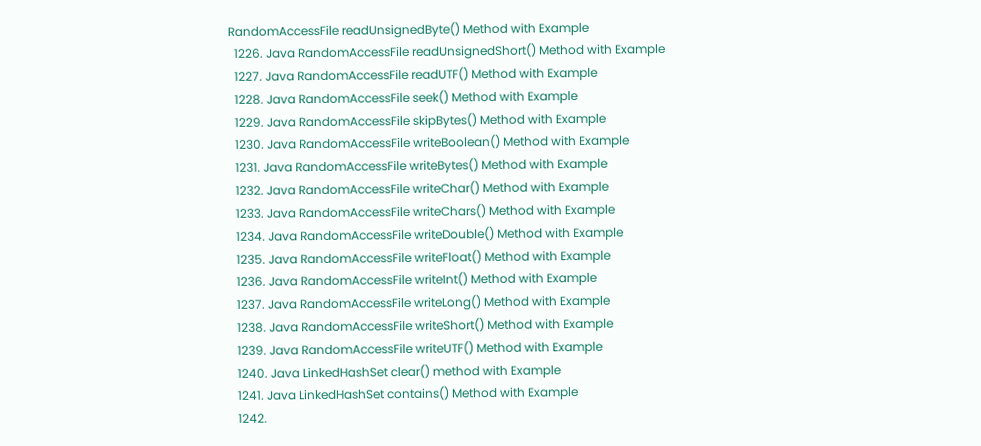RandomAccessFile readUnsignedByte() Method with Example
  1226. Java RandomAccessFile readUnsignedShort() Method with Example
  1227. Java RandomAccessFile readUTF() Method with Example
  1228. Java RandomAccessFile seek() Method with Example
  1229. Java RandomAccessFile skipBytes() Method with Example
  1230. Java RandomAccessFile writeBoolean() Method with Example
  1231. Java RandomAccessFile writeBytes() Method with Example
  1232. Java RandomAccessFile writeChar() Method with Example
  1233. Java RandomAccessFile writeChars() Method with Example
  1234. Java RandomAccessFile writeDouble() Method with Example
  1235. Java RandomAccessFile writeFloat() Method with Example
  1236. Java RandomAccessFile writeInt() Method with Example
  1237. Java RandomAccessFile writeLong() Method with Example
  1238. Java RandomAccessFile writeShort() Method with Example
  1239. Java RandomAccessFile writeUTF() Method with Example
  1240. Java LinkedHashSet clear() method with Example
  1241. Java LinkedHashSet contains() Method with Example
  1242.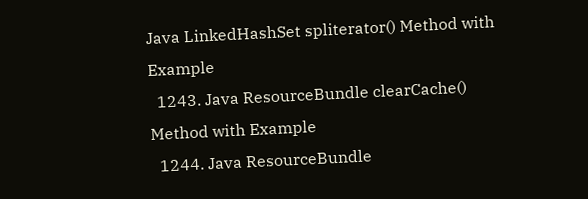Java LinkedHashSet spliterator() Method with Example
  1243. Java ResourceBundle clearCache() Method with Example
  1244. Java ResourceBundle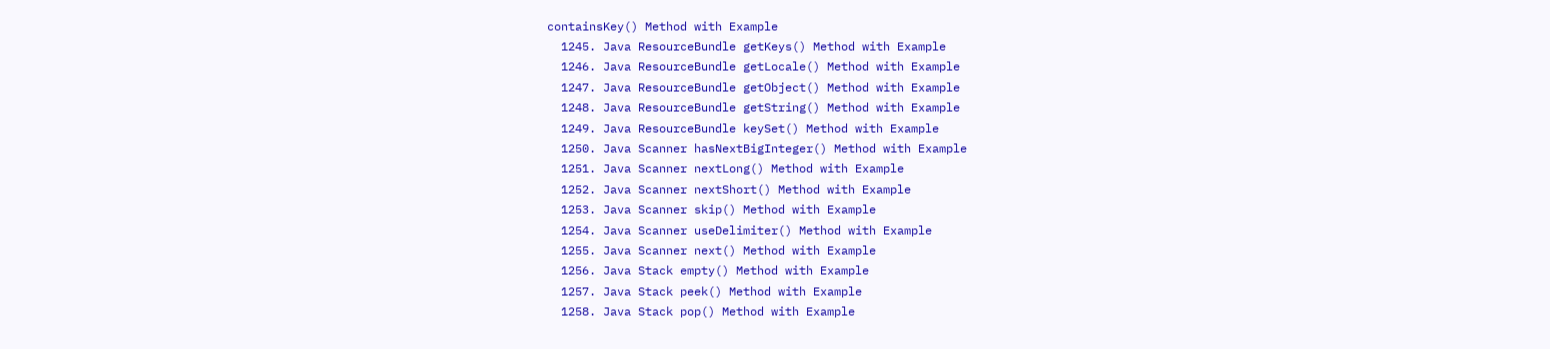containsKey() Method with Example
  1245. Java ResourceBundle getKeys() Method with Example
  1246. Java ResourceBundle getLocale() Method with Example
  1247. Java ResourceBundle getObject() Method with Example
  1248. Java ResourceBundle getString() Method with Example
  1249. Java ResourceBundle keySet() Method with Example
  1250. Java Scanner hasNextBigInteger() Method with Example
  1251. Java Scanner nextLong() Method with Example
  1252. Java Scanner nextShort() Method with Example
  1253. Java Scanner skip() Method with Example
  1254. Java Scanner useDelimiter() Method with Example
  1255. Java Scanner next() Method with Example
  1256. Java Stack empty() Method with Example
  1257. Java Stack peek() Method with Example
  1258. Java Stack pop() Method with Example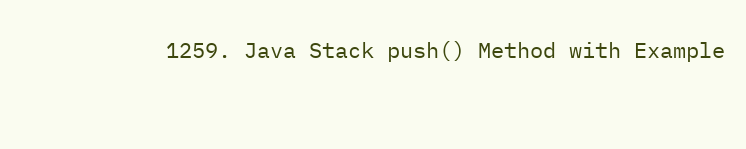1259. Java Stack push() Method with Example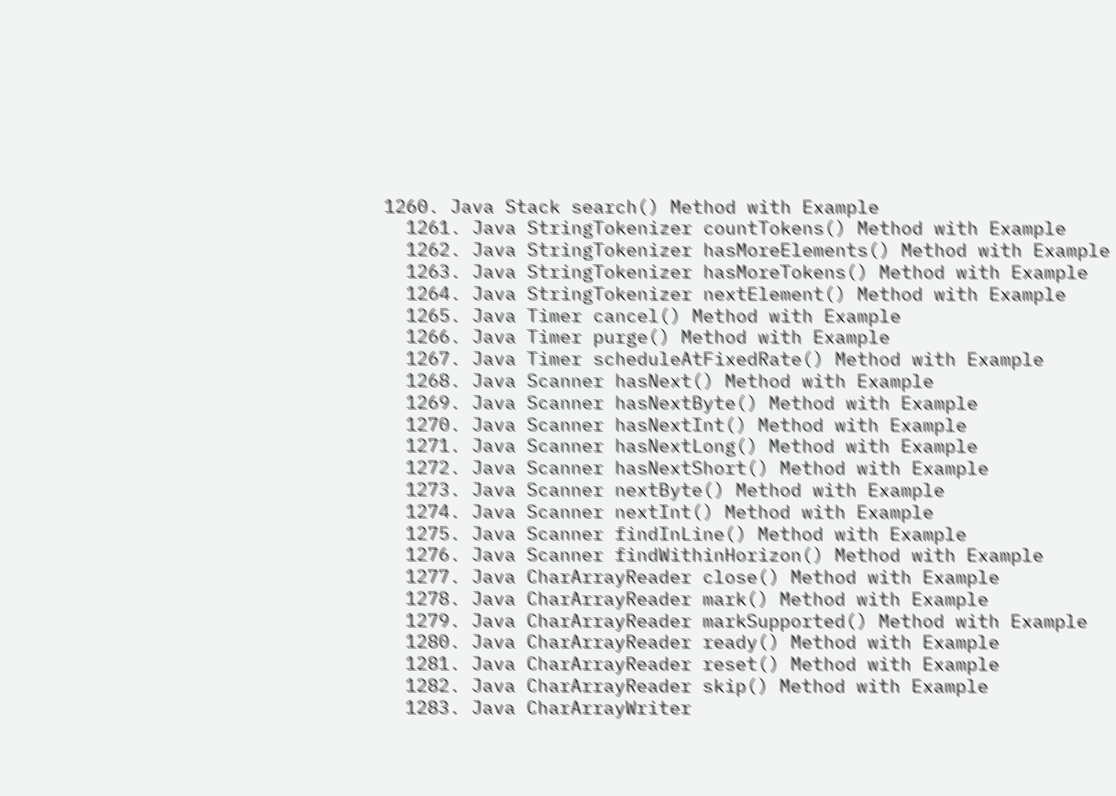1260. Java Stack search() Method with Example
  1261. Java StringTokenizer countTokens() Method with Example
  1262. Java StringTokenizer hasMoreElements() Method with Example
  1263. Java StringTokenizer hasMoreTokens() Method with Example
  1264. Java StringTokenizer nextElement() Method with Example
  1265. Java Timer cancel() Method with Example
  1266. Java Timer purge() Method with Example
  1267. Java Timer scheduleAtFixedRate() Method with Example
  1268. Java Scanner hasNext() Method with Example
  1269. Java Scanner hasNextByte() Method with Example
  1270. Java Scanner hasNextInt() Method with Example
  1271. Java Scanner hasNextLong() Method with Example
  1272. Java Scanner hasNextShort() Method with Example
  1273. Java Scanner nextByte() Method with Example
  1274. Java Scanner nextInt() Method with Example
  1275. Java Scanner findInLine() Method with Example
  1276. Java Scanner findWithinHorizon() Method with Example
  1277. Java CharArrayReader close() Method with Example
  1278. Java CharArrayReader mark() Method with Example
  1279. Java CharArrayReader markSupported() Method with Example
  1280. Java CharArrayReader ready() Method with Example
  1281. Java CharArrayReader reset() Method with Example
  1282. Java CharArrayReader skip() Method with Example
  1283. Java CharArrayWriter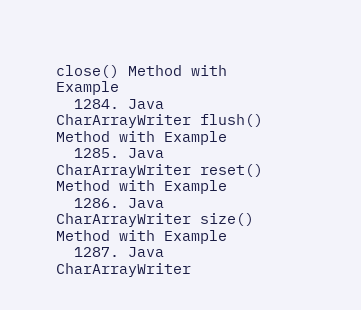close() Method with Example
  1284. Java CharArrayWriter flush() Method with Example
  1285. Java CharArrayWriter reset() Method with Example
  1286. Java CharArrayWriter size() Method with Example
  1287. Java CharArrayWriter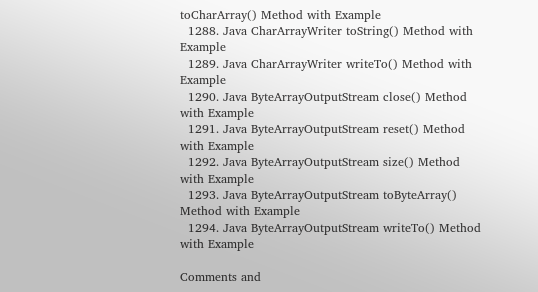toCharArray() Method with Example
  1288. Java CharArrayWriter toString() Method with Example
  1289. Java CharArrayWriter writeTo() Method with Example
  1290. Java ByteArrayOutputStream close() Method with Example
  1291. Java ByteArrayOutputStream reset() Method with Example
  1292. Java ByteArrayOutputStream size() Method with Example
  1293. Java ByteArrayOutputStream toByteArray() Method with Example
  1294. Java ByteArrayOutputStream writeTo() Method with Example

Comments and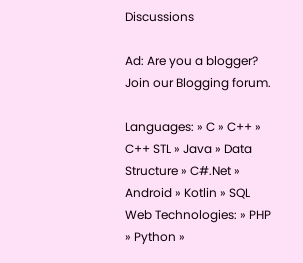Discussions

Ad: Are you a blogger? Join our Blogging forum.

Languages: » C » C++ » C++ STL » Java » Data Structure » C#.Net » Android » Kotlin » SQL
Web Technologies: » PHP » Python »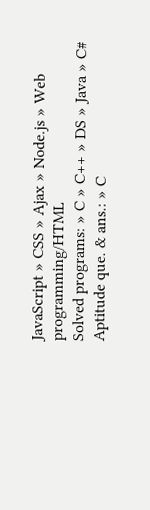JavaScript » CSS » Ajax » Node.js » Web programming/HTML
Solved programs: » C » C++ » DS » Java » C#
Aptitude que. & ans.: » C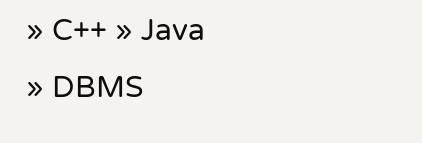» C++ » Java » DBMS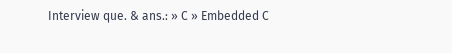Interview que. & ans.: » C » Embedded C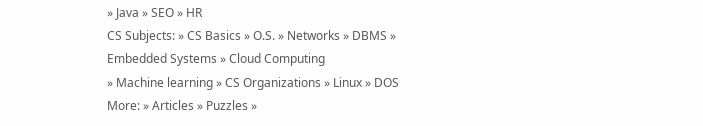» Java » SEO » HR
CS Subjects: » CS Basics » O.S. » Networks » DBMS » Embedded Systems » Cloud Computing
» Machine learning » CS Organizations » Linux » DOS
More: » Articles » Puzzles »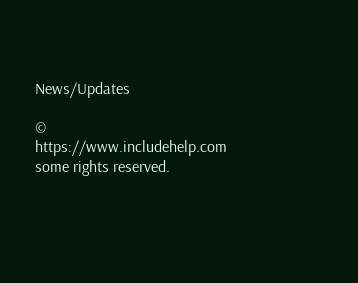News/Updates

© https://www.includehelp.com some rights reserved.